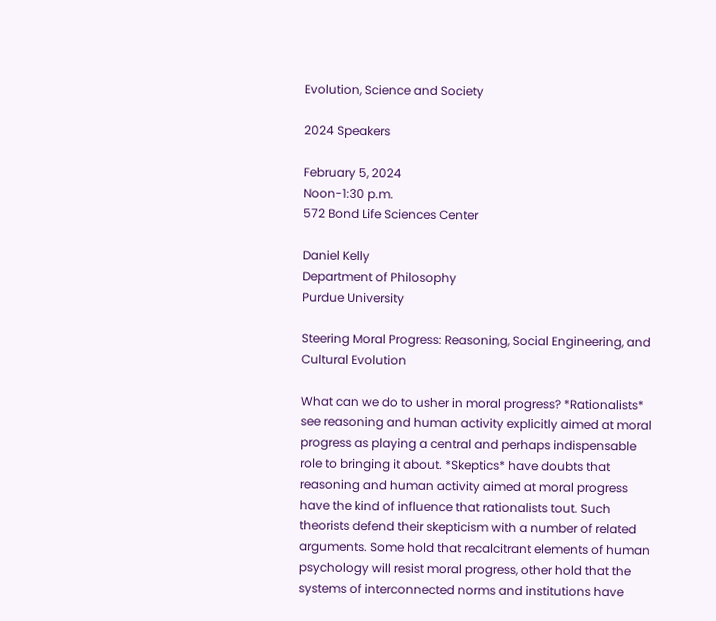Evolution, Science and Society

2024 Speakers

February 5, 2024
Noon-1:30 p.m.
572 Bond Life Sciences Center

Daniel Kelly
Department of Philosophy
Purdue University

Steering Moral Progress: Reasoning, Social Engineering, and Cultural Evolution

What can we do to usher in moral progress? *Rationalists* see reasoning and human activity explicitly aimed at moral progress as playing a central and perhaps indispensable role to bringing it about. *Skeptics* have doubts that reasoning and human activity aimed at moral progress have the kind of influence that rationalists tout. Such theorists defend their skepticism with a number of related arguments. Some hold that recalcitrant elements of human psychology will resist moral progress, other hold that the systems of interconnected norms and institutions have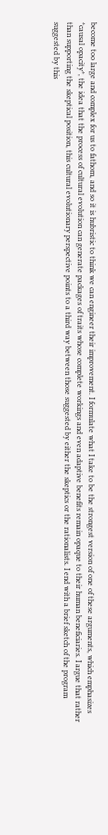become too large and complex for us to fathom, and so it is hubristic to think we can engineer their improvement. I formulate what I take to be the strongest version of one of these arguments, which emphasizes *causal opacity*, the idea that the process of cultural evolution can generate packages of traits whose complete workings and even adaptive benefits remain opaque to their human beneficiaries. I argue that rather than supporting the skeptical position, this cultural evolutionary perspective points to a third way between those suggested by either the skeptics or the rationalists. I end with a brief sketch of the program suggested by this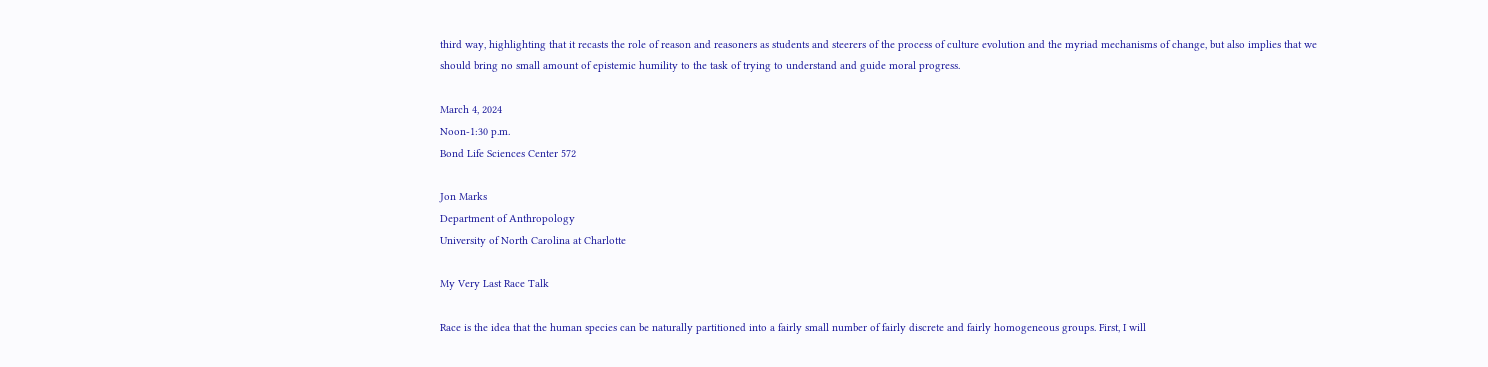third way, highlighting that it recasts the role of reason and reasoners as students and steerers of the process of culture evolution and the myriad mechanisms of change, but also implies that we should bring no small amount of epistemic humility to the task of trying to understand and guide moral progress.

March 4, 2024
Noon-1:30 p.m.
Bond Life Sciences Center 572

Jon Marks
Department of Anthropology
University of North Carolina at Charlotte

My Very Last Race Talk

Race is the idea that the human species can be naturally partitioned into a fairly small number of fairly discrete and fairly homogeneous groups. First, I will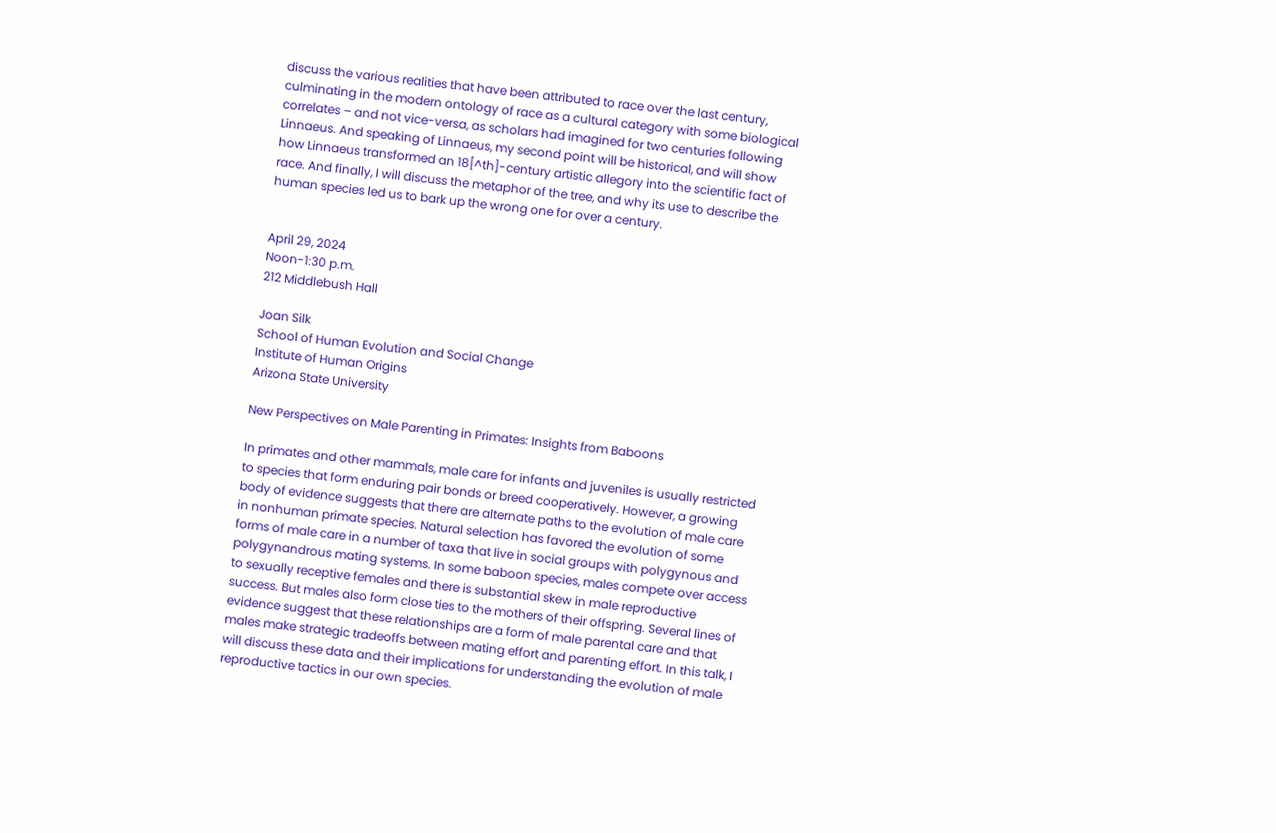discuss the various realities that have been attributed to race over the last century, culminating in the modern ontology of race as a cultural category with some biological correlates – and not vice-versa, as scholars had imagined for two centuries following Linnaeus. And speaking of Linnaeus, my second point will be historical, and will show how Linnaeus transformed an 18[^th]-century artistic allegory into the scientific fact of race. And finally, I will discuss the metaphor of the tree, and why its use to describe the human species led us to bark up the wrong one for over a century.


April 29, 2024
Noon-1:30 p.m.
212 Middlebush Hall

Joan Silk
School of Human Evolution and Social Change
Institute of Human Origins
Arizona State University

New Perspectives on Male Parenting in Primates: Insights from Baboons

In primates and other mammals, male care for infants and juveniles is usually restricted to species that form enduring pair bonds or breed cooperatively. However, a growing body of evidence suggests that there are alternate paths to the evolution of male care in nonhuman primate species. Natural selection has favored the evolution of some forms of male care in a number of taxa that live in social groups with polygynous and polygynandrous mating systems. In some baboon species, males compete over access to sexually receptive females and there is substantial skew in male reproductive success. But males also form close ties to the mothers of their offspring. Several lines of evidence suggest that these relationships are a form of male parental care and that males make strategic tradeoffs between mating effort and parenting effort. In this talk, I will discuss these data and their implications for understanding the evolution of male reproductive tactics in our own species.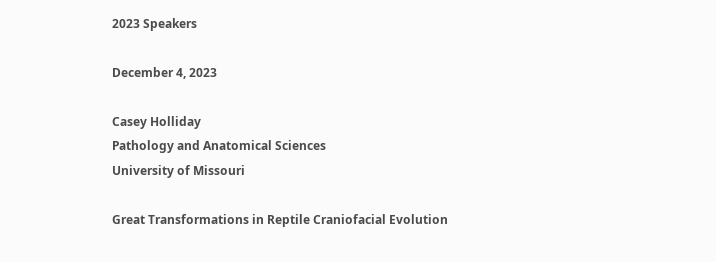2023 Speakers

December 4, 2023

Casey Holliday
Pathology and Anatomical Sciences
University of Missouri

Great Transformations in Reptile Craniofacial Evolution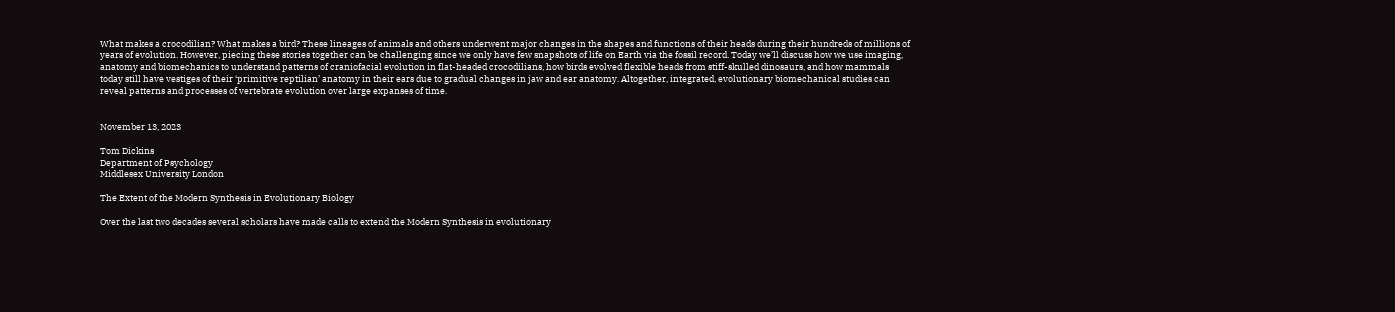What makes a crocodilian? What makes a bird? These lineages of animals and others underwent major changes in the shapes and functions of their heads during their hundreds of millions of years of evolution. However, piecing these stories together can be challenging since we only have few snapshots of life on Earth via the fossil record. Today we’ll discuss how we use imaging, anatomy and biomechanics to understand patterns of craniofacial evolution in flat-headed crocodilians, how birds evolved flexible heads from stiff-skulled dinosaurs, and how mammals today still have vestiges of their ‘primitive reptilian’ anatomy in their ears due to gradual changes in jaw and ear anatomy. Altogether, integrated, evolutionary biomechanical studies can reveal patterns and processes of vertebrate evolution over large expanses of time.


November 13, 2023

Tom Dickins
Department of Psychology
Middlesex University London

The Extent of the Modern Synthesis in Evolutionary Biology

Over the last two decades several scholars have made calls to extend the Modern Synthesis in evolutionary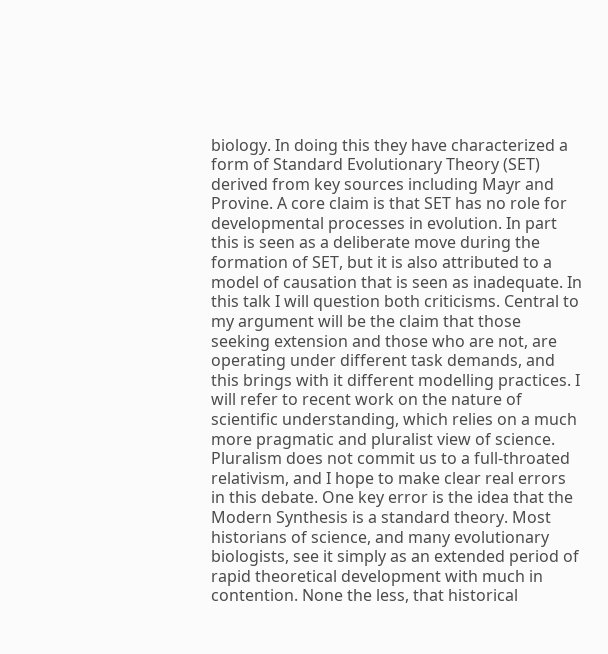biology. In doing this they have characterized a form of Standard Evolutionary Theory (SET) derived from key sources including Mayr and Provine. A core claim is that SET has no role for developmental processes in evolution. In part this is seen as a deliberate move during the formation of SET, but it is also attributed to a model of causation that is seen as inadequate. In this talk I will question both criticisms. Central to my argument will be the claim that those seeking extension and those who are not, are operating under different task demands, and this brings with it different modelling practices. I will refer to recent work on the nature of scientific understanding, which relies on a much more pragmatic and pluralist view of science. Pluralism does not commit us to a full-throated relativism, and I hope to make clear real errors in this debate. One key error is the idea that the Modern Synthesis is a standard theory. Most historians of science, and many evolutionary biologists, see it simply as an extended period of rapid theoretical development with much in contention. None the less, that historical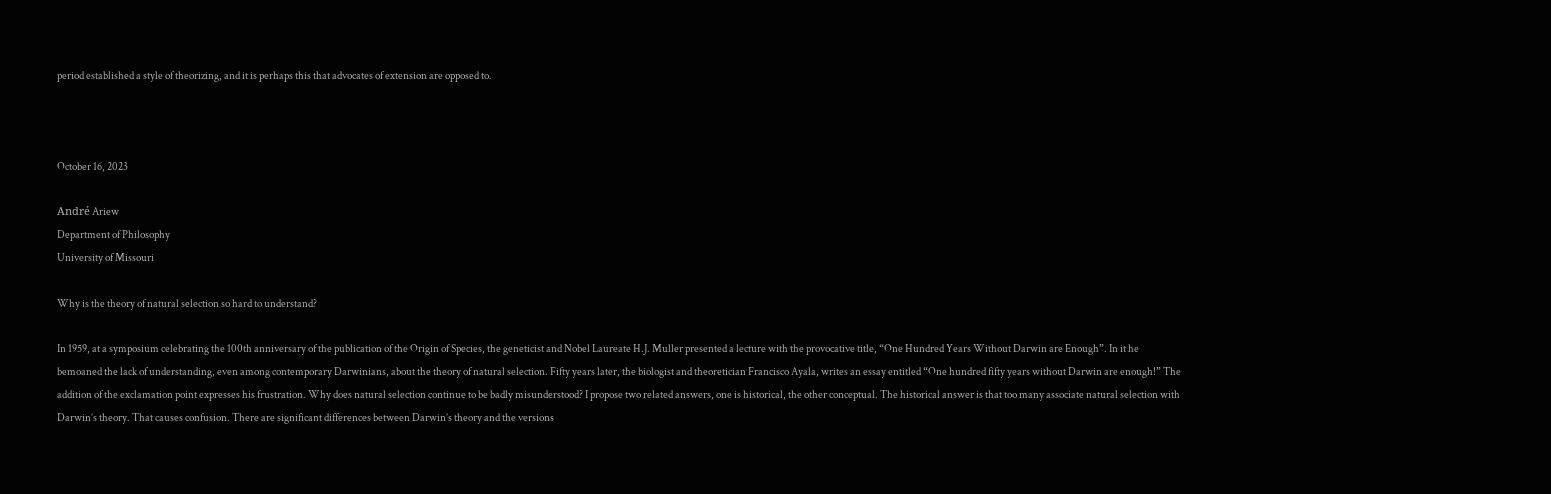period established a style of theorizing, and it is perhaps this that advocates of extension are opposed to.



October 16, 2023

André Ariew
Department of Philosophy
University of Missouri

Why is the theory of natural selection so hard to understand?

In 1959, at a symposium celebrating the 100th anniversary of the publication of the Origin of Species, the geneticist and Nobel Laureate H.J. Muller presented a lecture with the provocative title, “One Hundred Years Without Darwin are Enough”. In it he bemoaned the lack of understanding, even among contemporary Darwinians, about the theory of natural selection. Fifty years later, the biologist and theoretician Francisco Ayala, writes an essay entitled “One hundred fifty years without Darwin are enough!” The addition of the exclamation point expresses his frustration. Why does natural selection continue to be badly misunderstood? I propose two related answers, one is historical, the other conceptual. The historical answer is that too many associate natural selection with Darwin’s theory. That causes confusion. There are significant differences between Darwin’s theory and the versions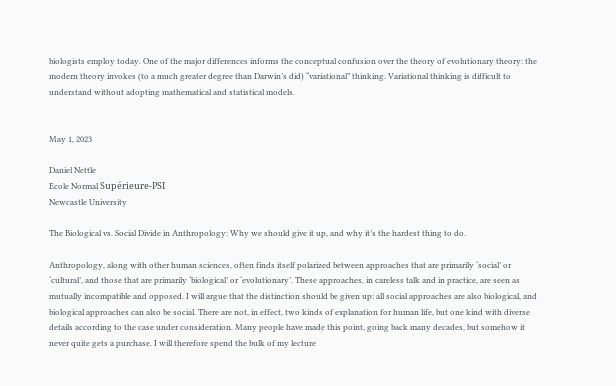biologists employ today. One of the major differences informs the conceptual confusion over the theory of evolutionary theory: the modern theory invokes (to a much greater degree than Darwin’s did) “variational” thinking. Variational thinking is difficult to understand without adopting mathematical and statistical models.


May 1, 2023

Daniel Nettle
Ecole Normal Supérieure-PSI
Newcastle University

The Biological vs. Social Divide in Anthropology: Why we should give it up, and why it’s the hardest thing to do.

Anthropology, along with other human sciences, often finds itself polarized between approaches that are primarily ‘social’ or ‘cultural’, and those that are primarily ‘biological’ or ‘evolutionary’. These approaches, in careless talk and in practice, are seen as mutually incompatible and opposed. I will argue that the distinction should be given up: all social approaches are also biological, and biological approaches can also be social. There are not, in effect, two kinds of explanation for human life, but one kind with diverse details according to the case under consideration. Many people have made this point, going back many decades, but somehow it never quite gets a purchase. I will therefore spend the bulk of my lecture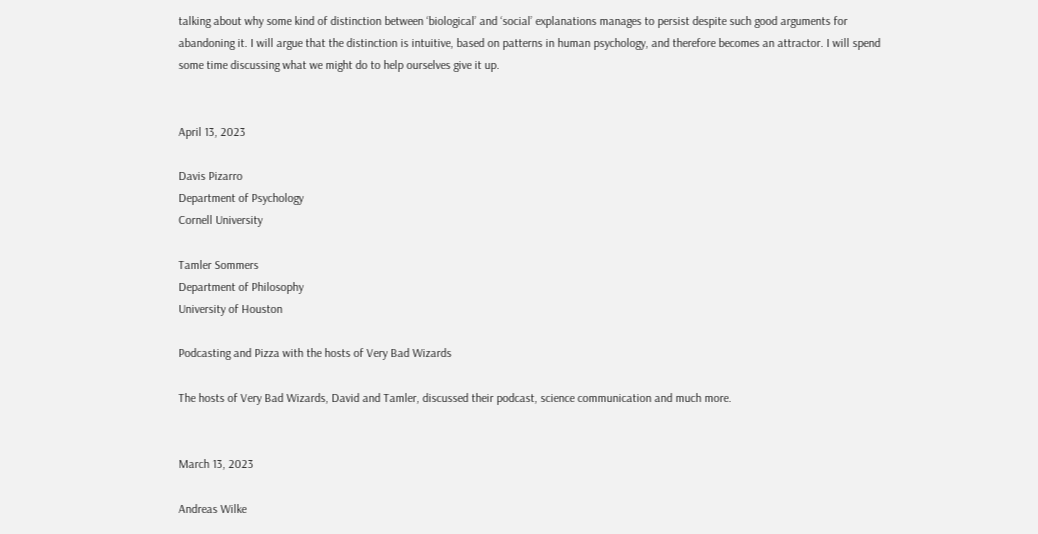talking about why some kind of distinction between ‘biological’ and ‘social’ explanations manages to persist despite such good arguments for abandoning it. I will argue that the distinction is intuitive, based on patterns in human psychology, and therefore becomes an attractor. I will spend some time discussing what we might do to help ourselves give it up.


April 13, 2023

Davis Pizarro
Department of Psychology
Cornell University

Tamler Sommers
Department of Philosophy
University of Houston

Podcasting and Pizza with the hosts of Very Bad Wizards

The hosts of Very Bad Wizards, David and Tamler, discussed their podcast, science communication and much more.


March 13, 2023

Andreas Wilke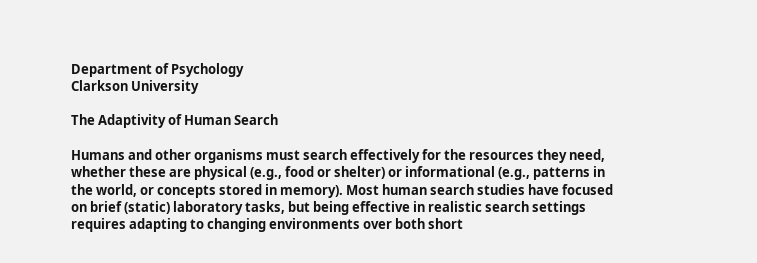Department of Psychology
Clarkson University

The Adaptivity of Human Search

Humans and other organisms must search effectively for the resources they need, whether these are physical (e.g., food or shelter) or informational (e.g., patterns in the world, or concepts stored in memory). Most human search studies have focused on brief (static) laboratory tasks, but being effective in realistic search settings requires adapting to changing environments over both short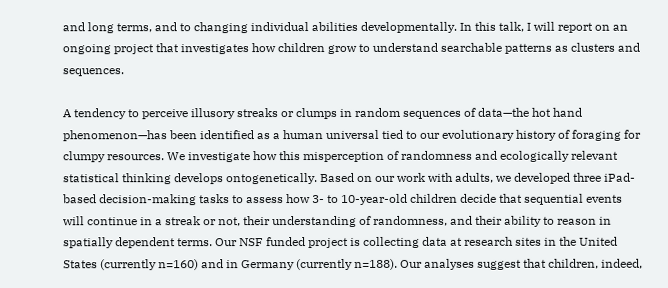and long terms, and to changing individual abilities developmentally. In this talk, I will report on an ongoing project that investigates how children grow to understand searchable patterns as clusters and sequences.

A tendency to perceive illusory streaks or clumps in random sequences of data—the hot hand phenomenon—has been identified as a human universal tied to our evolutionary history of foraging for clumpy resources. We investigate how this misperception of randomness and ecologically relevant statistical thinking develops ontogenetically. Based on our work with adults, we developed three iPad-based decision-making tasks to assess how 3- to 10-year-old children decide that sequential events will continue in a streak or not, their understanding of randomness, and their ability to reason in spatially dependent terms. Our NSF funded project is collecting data at research sites in the United States (currently n=160) and in Germany (currently n=188). Our analyses suggest that children, indeed,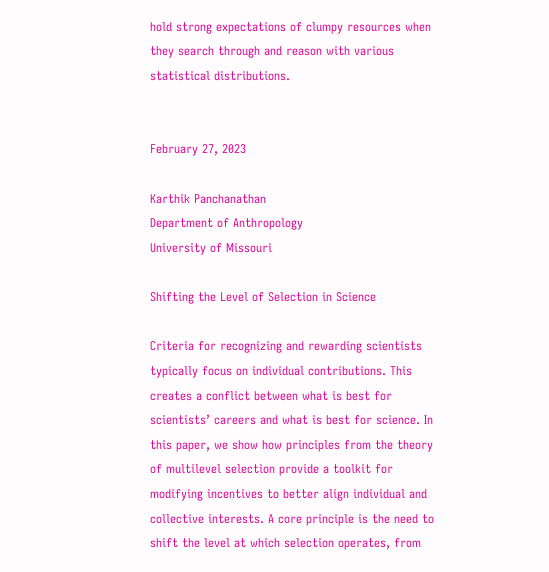hold strong expectations of clumpy resources when they search through and reason with various statistical distributions.


February 27, 2023

Karthik Panchanathan
Department of Anthropology
University of Missouri

Shifting the Level of Selection in Science

Criteria for recognizing and rewarding scientists typically focus on individual contributions. This creates a conflict between what is best for scientists’ careers and what is best for science. In this paper, we show how principles from the theory of multilevel selection provide a toolkit for modifying incentives to better align individual and collective interests. A core principle is the need to shift the level at which selection operates, from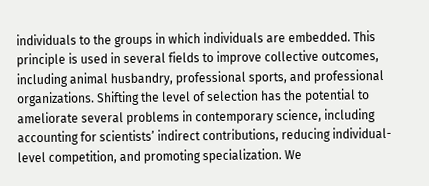individuals to the groups in which individuals are embedded. This principle is used in several fields to improve collective outcomes, including animal husbandry, professional sports, and professional organizations. Shifting the level of selection has the potential to ameliorate several problems in contemporary science, including accounting for scientists’ indirect contributions, reducing individual-level competition, and promoting specialization. We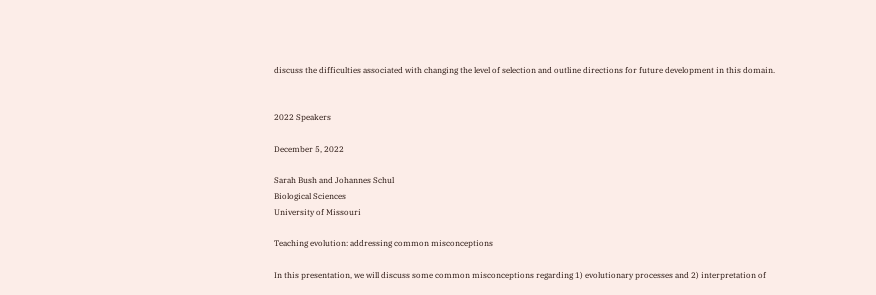discuss the difficulties associated with changing the level of selection and outline directions for future development in this domain.


2022 Speakers

December 5, 2022

Sarah Bush and Johannes Schul
Biological Sciences
University of Missouri

Teaching evolution: addressing common misconceptions

In this presentation, we will discuss some common misconceptions regarding 1) evolutionary processes and 2) interpretation of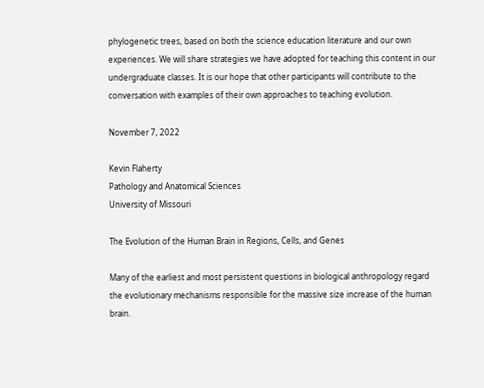phylogenetic trees, based on both the science education literature and our own experiences. We will share strategies we have adopted for teaching this content in our undergraduate classes. It is our hope that other participants will contribute to the conversation with examples of their own approaches to teaching evolution.

November 7, 2022

Kevin Flaherty
Pathology and Anatomical Sciences
University of Missouri

The Evolution of the Human Brain in Regions, Cells, and Genes

Many of the earliest and most persistent questions in biological anthropology regard the evolutionary mechanisms responsible for the massive size increase of the human brain.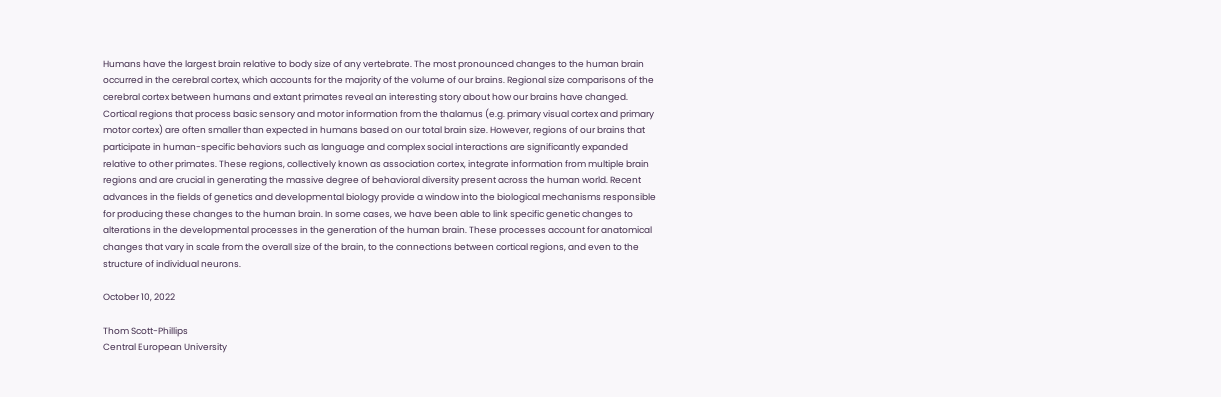Humans have the largest brain relative to body size of any vertebrate. The most pronounced changes to the human brain occurred in the cerebral cortex, which accounts for the majority of the volume of our brains. Regional size comparisons of the cerebral cortex between humans and extant primates reveal an interesting story about how our brains have changed. Cortical regions that process basic sensory and motor information from the thalamus (e.g. primary visual cortex and primary motor cortex) are often smaller than expected in humans based on our total brain size. However, regions of our brains that participate in human-specific behaviors such as language and complex social interactions are significantly expanded relative to other primates. These regions, collectively known as association cortex, integrate information from multiple brain regions and are crucial in generating the massive degree of behavioral diversity present across the human world. Recent advances in the fields of genetics and developmental biology provide a window into the biological mechanisms responsible for producing these changes to the human brain. In some cases, we have been able to link specific genetic changes to alterations in the developmental processes in the generation of the human brain. These processes account for anatomical changes that vary in scale from the overall size of the brain, to the connections between cortical regions, and even to the structure of individual neurons.

October 10, 2022

Thom Scott-Phillips
Central European University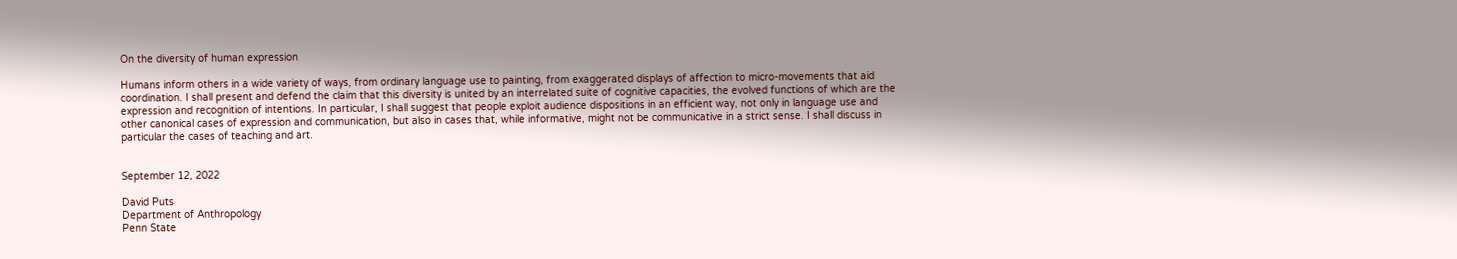On the diversity of human expression

Humans inform others in a wide variety of ways, from ordinary language use to painting, from exaggerated displays of affection to micro-movements that aid coordination. I shall present and defend the claim that this diversity is united by an interrelated suite of cognitive capacities, the evolved functions of which are the expression and recognition of intentions. In particular, I shall suggest that people exploit audience dispositions in an efficient way, not only in language use and other canonical cases of expression and communication, but also in cases that, while informative, might not be communicative in a strict sense. I shall discuss in particular the cases of teaching and art.


September 12, 2022

David Puts
Department of Anthropology
Penn State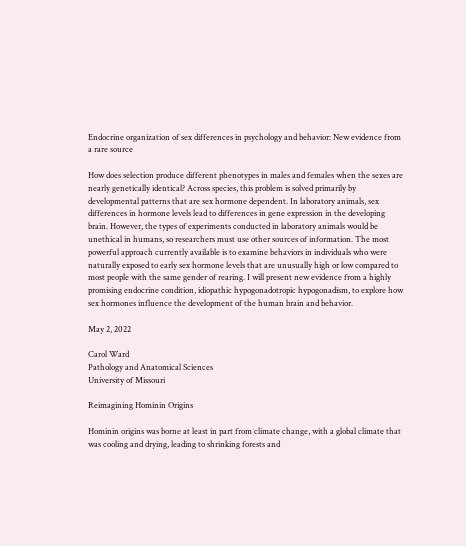Endocrine organization of sex differences in psychology and behavior: New evidence from a rare source

How does selection produce different phenotypes in males and females when the sexes are nearly genetically identical? Across species, this problem is solved primarily by developmental patterns that are sex hormone dependent. In laboratory animals, sex differences in hormone levels lead to differences in gene expression in the developing brain. However, the types of experiments conducted in laboratory animals would be unethical in humans, so researchers must use other sources of information. The most powerful approach currently available is to examine behaviors in individuals who were naturally exposed to early sex hormone levels that are unusually high or low compared to most people with the same gender of rearing. I will present new evidence from a highly promising endocrine condition, idiopathic hypogonadotropic hypogonadism, to explore how sex hormones influence the development of the human brain and behavior.

May 2, 2022

Carol Ward
Pathology and Anatomical Sciences
University of Missouri

Reimagining Hominin Origins

Hominin origins was borne at least in part from climate change, with a global climate that was cooling and drying, leading to shrinking forests and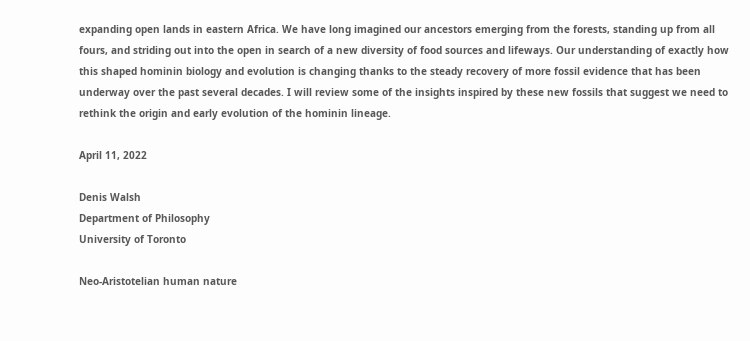expanding open lands in eastern Africa. We have long imagined our ancestors emerging from the forests, standing up from all fours, and striding out into the open in search of a new diversity of food sources and lifeways. Our understanding of exactly how this shaped hominin biology and evolution is changing thanks to the steady recovery of more fossil evidence that has been underway over the past several decades. I will review some of the insights inspired by these new fossils that suggest we need to rethink the origin and early evolution of the hominin lineage.

April 11, 2022

Denis Walsh
Department of Philosophy
University of Toronto

Neo-Aristotelian human nature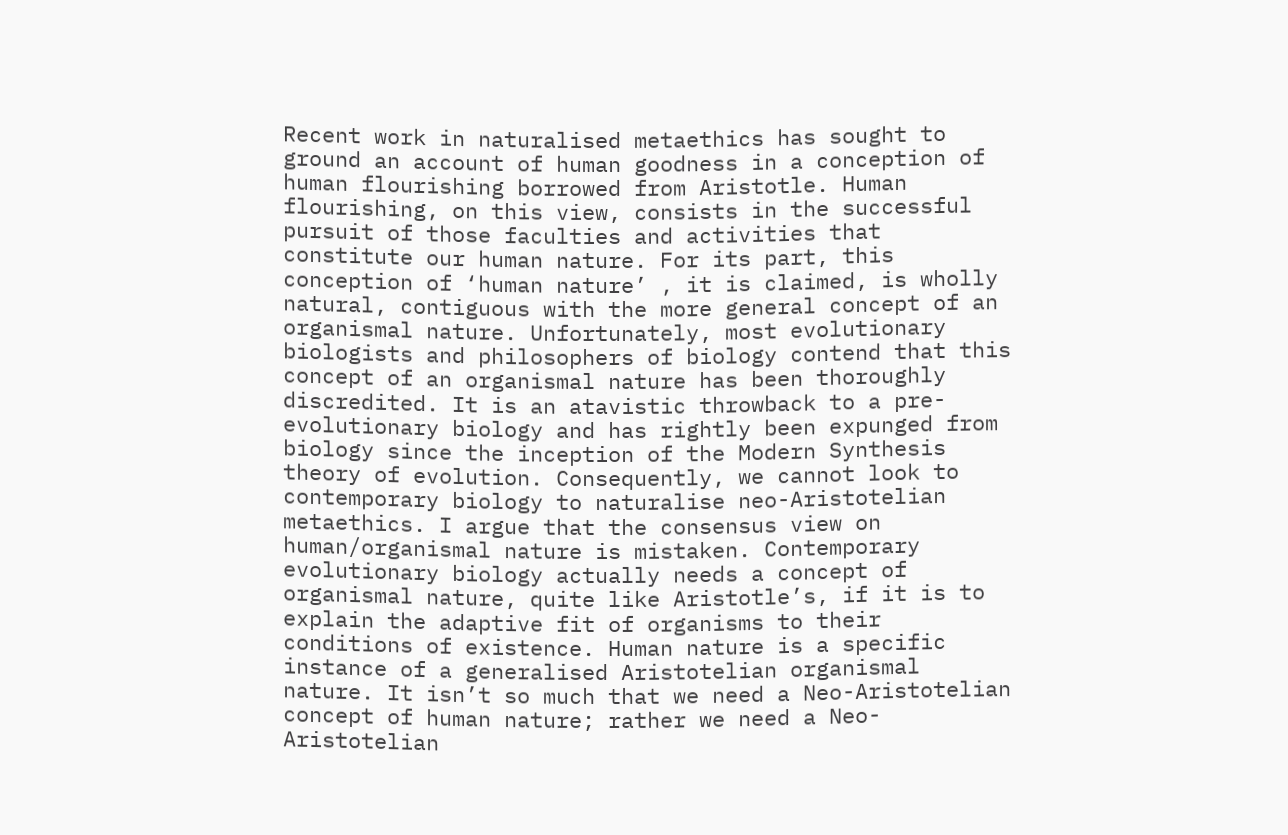Recent work in naturalised metaethics has sought to ground an account of human goodness in a conception of human flourishing borrowed from Aristotle. Human flourishing, on this view, consists in the successful pursuit of those faculties and activities that constitute our human nature. For its part, this conception of ‘human nature’ , it is claimed, is wholly natural, contiguous with the more general concept of an organismal nature. Unfortunately, most evolutionary biologists and philosophers of biology contend that this concept of an organismal nature has been thoroughly discredited. It is an atavistic throwback to a pre-evolutionary biology and has rightly been expunged from biology since the inception of the Modern Synthesis theory of evolution. Consequently, we cannot look to contemporary biology to naturalise neo-Aristotelian metaethics. I argue that the consensus view on human/organismal nature is mistaken. Contemporary evolutionary biology actually needs a concept of organismal nature, quite like Aristotle’s, if it is to explain the adaptive fit of organisms to their conditions of existence. Human nature is a specific instance of a generalised Aristotelian organismal nature. It isn’t so much that we need a Neo-Aristotelian concept of human nature; rather we need a Neo-Aristotelian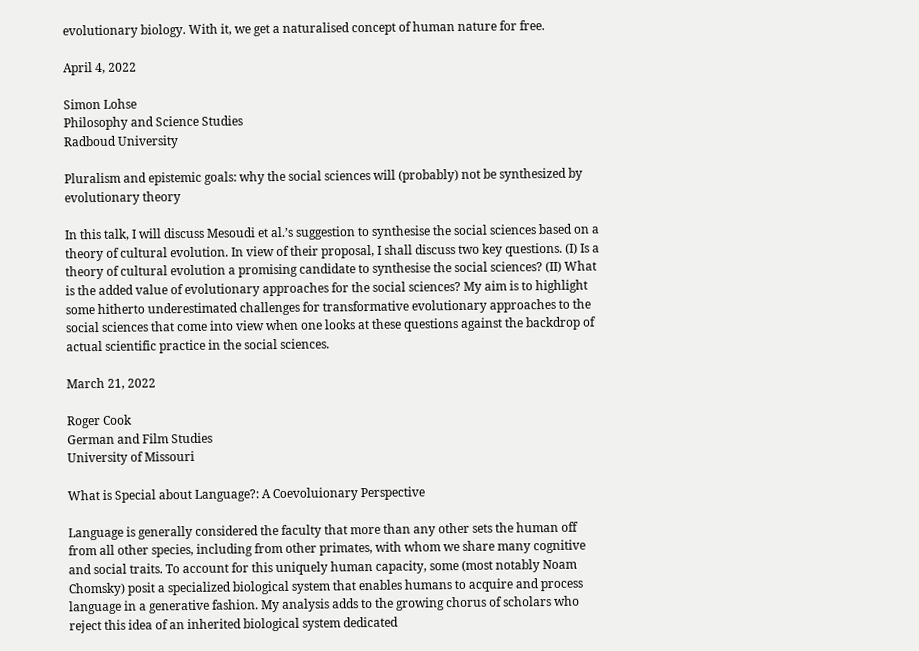evolutionary biology. With it, we get a naturalised concept of human nature for free.

April 4, 2022

Simon Lohse
Philosophy and Science Studies
Radboud University

Pluralism and epistemic goals: why the social sciences will (probably) not be synthesized by evolutionary theory

In this talk, I will discuss Mesoudi et al.’s suggestion to synthesise the social sciences based on a theory of cultural evolution. In view of their proposal, I shall discuss two key questions. (I) Is a theory of cultural evolution a promising candidate to synthesise the social sciences? (II) What is the added value of evolutionary approaches for the social sciences? My aim is to highlight some hitherto underestimated challenges for transformative evolutionary approaches to the social sciences that come into view when one looks at these questions against the backdrop of actual scientific practice in the social sciences.

March 21, 2022

Roger Cook
German and Film Studies
University of Missouri

What is Special about Language?: A Coevoluionary Perspective

Language is generally considered the faculty that more than any other sets the human off from all other species, including from other primates, with whom we share many cognitive and social traits. To account for this uniquely human capacity, some (most notably Noam Chomsky) posit a specialized biological system that enables humans to acquire and process language in a generative fashion. My analysis adds to the growing chorus of scholars who reject this idea of an inherited biological system dedicated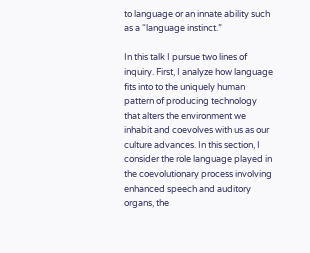to language or an innate ability such as a “language instinct.”

In this talk I pursue two lines of inquiry. First, I analyze how language fits into to the uniquely human pattern of producing technology that alters the environment we inhabit and coevolves with us as our culture advances. In this section, I consider the role language played in the coevolutionary process involving enhanced speech and auditory organs, the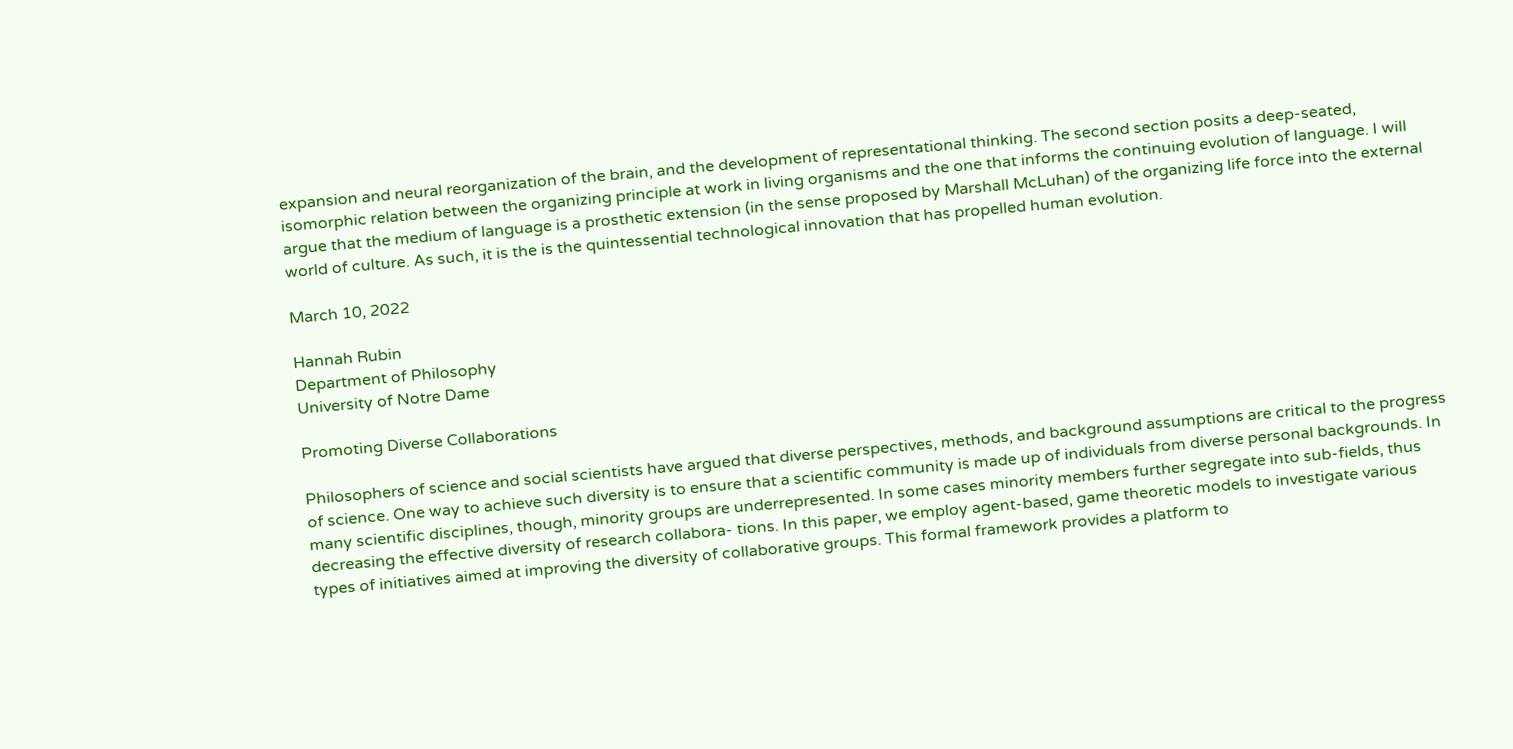expansion and neural reorganization of the brain, and the development of representational thinking. The second section posits a deep-seated, isomorphic relation between the organizing principle at work in living organisms and the one that informs the continuing evolution of language. I will argue that the medium of language is a prosthetic extension (in the sense proposed by Marshall McLuhan) of the organizing life force into the external world of culture. As such, it is the is the quintessential technological innovation that has propelled human evolution.

March 10, 2022

Hannah Rubin
Department of Philosophy
University of Notre Dame

Promoting Diverse Collaborations

Philosophers of science and social scientists have argued that diverse perspectives, methods, and background assumptions are critical to the progress of science. One way to achieve such diversity is to ensure that a scientific community is made up of individuals from diverse personal backgrounds. In many scientific disciplines, though, minority groups are underrepresented. In some cases minority members further segregate into sub-fields, thus decreasing the effective diversity of research collabora- tions. In this paper, we employ agent-based, game theoretic models to investigate various types of initiatives aimed at improving the diversity of collaborative groups. This formal framework provides a platform to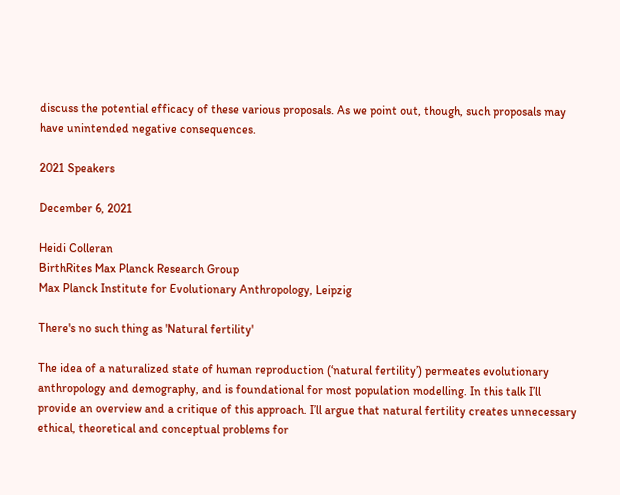discuss the potential efficacy of these various proposals. As we point out, though, such proposals may have unintended negative consequences.

2021 Speakers

December 6, 2021

Heidi Colleran
BirthRites Max Planck Research Group
Max Planck Institute for Evolutionary Anthropology, Leipzig

There's no such thing as 'Natural fertility'

The idea of a naturalized state of human reproduction (‘natural fertility’) permeates evolutionary anthropology and demography, and is foundational for most population modelling. In this talk I’ll provide an overview and a critique of this approach. I’ll argue that natural fertility creates unnecessary ethical, theoretical and conceptual problems for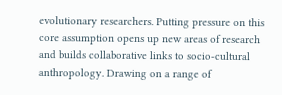evolutionary researchers. Putting pressure on this core assumption opens up new areas of research and builds collaborative links to socio-cultural anthropology. Drawing on a range of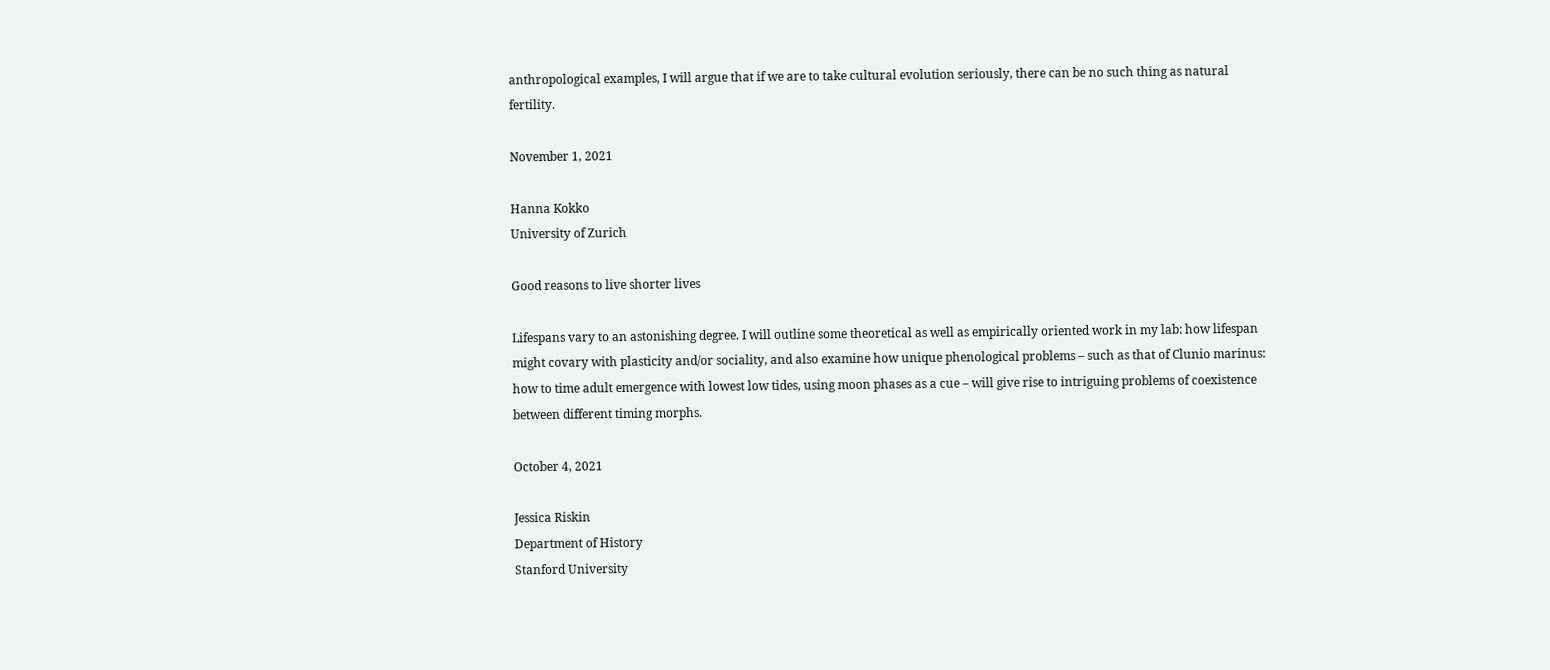anthropological examples, I will argue that if we are to take cultural evolution seriously, there can be no such thing as natural fertility.

November 1, 2021

Hanna Kokko
University of Zurich

Good reasons to live shorter lives

Lifespans vary to an astonishing degree. I will outline some theoretical as well as empirically oriented work in my lab: how lifespan might covary with plasticity and/or sociality, and also examine how unique phenological problems – such as that of Clunio marinus: how to time adult emergence with lowest low tides, using moon phases as a cue – will give rise to intriguing problems of coexistence between different timing morphs.

October 4, 2021

Jessica Riskin
Department of History
Stanford University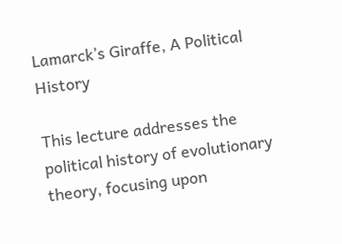Lamarck’s Giraffe, A Political History

This lecture addresses the political history of evolutionary theory, focusing upon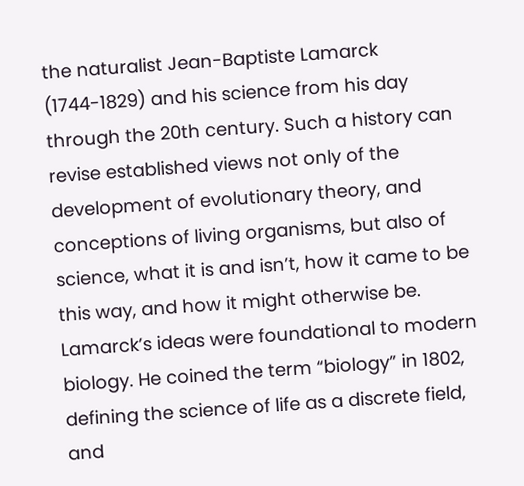the naturalist Jean-Baptiste Lamarck (1744-1829) and his science from his day through the 20th century. Such a history can revise established views not only of the development of evolutionary theory, and conceptions of living organisms, but also of science, what it is and isn’t, how it came to be this way, and how it might otherwise be. Lamarck’s ideas were foundational to modern biology. He coined the term “biology” in 1802, defining the science of life as a discrete field, and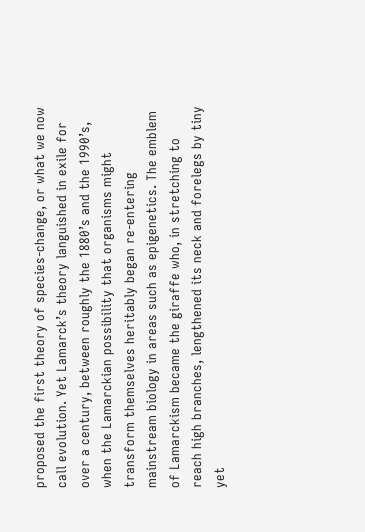proposed the first theory of species-change, or what we now call evolution. Yet Lamarck’s theory languished in exile for over a century, between roughly the 1880’s and the 1990’s, when the Lamarckian possibility that organisms might transform themselves heritably began re-entering mainstream biology in areas such as epigenetics. The emblem of Lamarckism became the giraffe who, in stretching to reach high branches, lengthened its neck and forelegs by tiny yet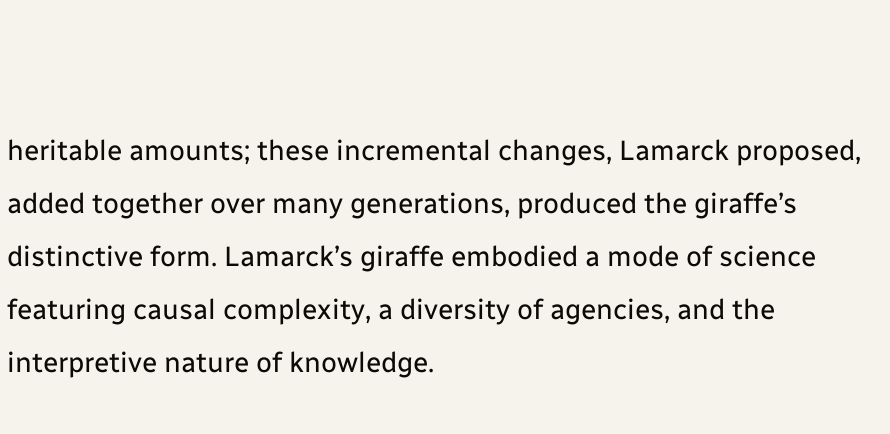heritable amounts; these incremental changes, Lamarck proposed, added together over many generations, produced the giraffe’s distinctive form. Lamarck’s giraffe embodied a mode of science featuring causal complexity, a diversity of agencies, and the interpretive nature of knowledge.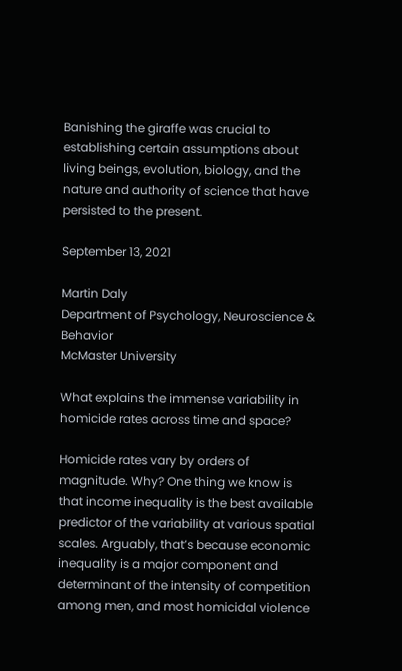Banishing the giraffe was crucial to establishing certain assumptions about living beings, evolution, biology, and the nature and authority of science that have persisted to the present.

September 13, 2021

Martin Daly
Department of Psychology, Neuroscience & Behavior
McMaster University

What explains the immense variability in homicide rates across time and space?

Homicide rates vary by orders of magnitude. Why? One thing we know is that income inequality is the best available predictor of the variability at various spatial scales. Arguably, that’s because economic inequality is a major component and determinant of the intensity of competition among men, and most homicidal violence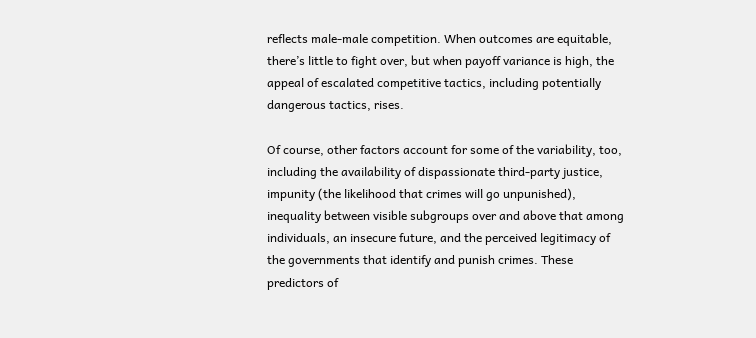reflects male-male competition. When outcomes are equitable, there’s little to fight over, but when payoff variance is high, the appeal of escalated competitive tactics, including potentially dangerous tactics, rises.

Of course, other factors account for some of the variability, too, including the availability of dispassionate third-party justice, impunity (the likelihood that crimes will go unpunished), inequality between visible subgroups over and above that among individuals, an insecure future, and the perceived legitimacy of the governments that identify and punish crimes. These predictors of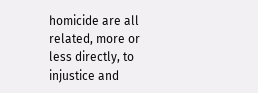homicide are all related, more or less directly, to injustice and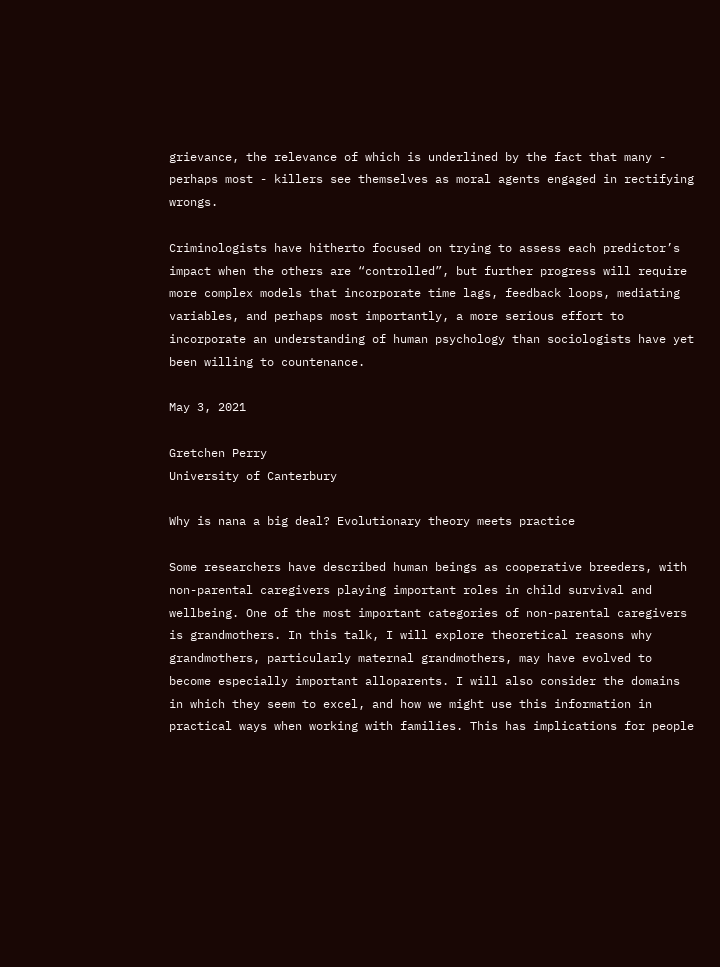grievance, the relevance of which is underlined by the fact that many - perhaps most - killers see themselves as moral agents engaged in rectifying wrongs.

Criminologists have hitherto focused on trying to assess each predictor’s impact when the others are “controlled”, but further progress will require more complex models that incorporate time lags, feedback loops, mediating variables, and perhaps most importantly, a more serious effort to incorporate an understanding of human psychology than sociologists have yet been willing to countenance.

May 3, 2021

Gretchen Perry
University of Canterbury

Why is nana a big deal? Evolutionary theory meets practice

Some researchers have described human beings as cooperative breeders, with non-parental caregivers playing important roles in child survival and wellbeing. One of the most important categories of non-parental caregivers is grandmothers. In this talk, I will explore theoretical reasons why grandmothers, particularly maternal grandmothers, may have evolved to become especially important alloparents. I will also consider the domains in which they seem to excel, and how we might use this information in practical ways when working with families. This has implications for people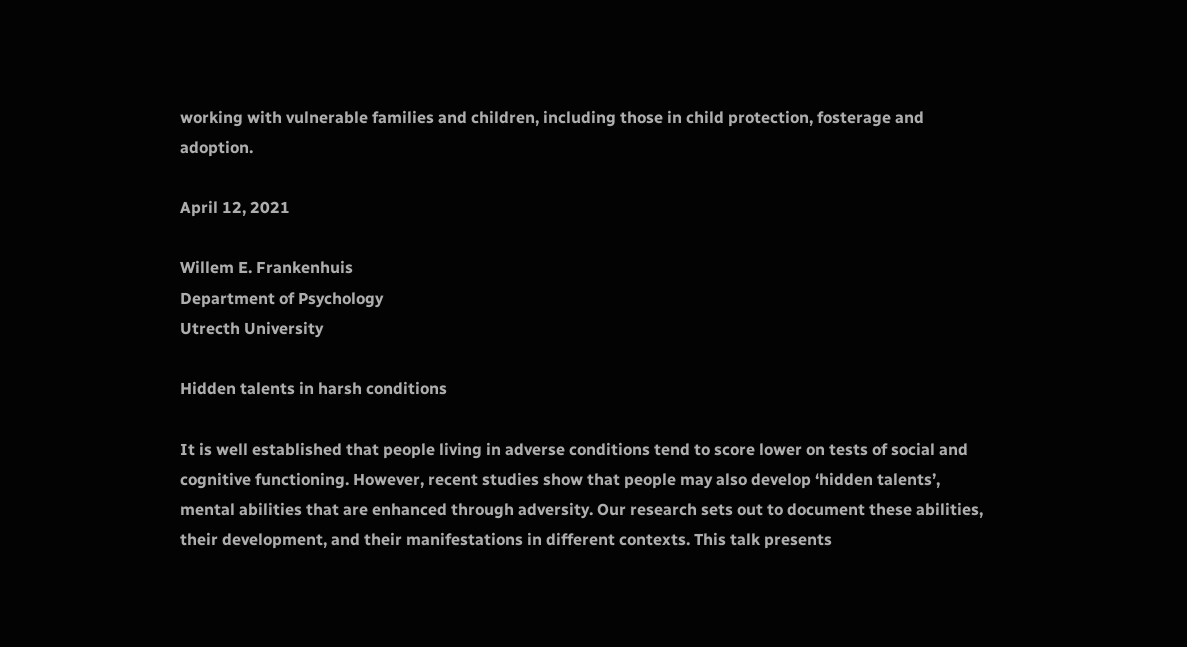working with vulnerable families and children, including those in child protection, fosterage and adoption.

April 12, 2021

Willem E. Frankenhuis
Department of Psychology
Utrecth University

Hidden talents in harsh conditions

It is well established that people living in adverse conditions tend to score lower on tests of social and cognitive functioning. However, recent studies show that people may also develop ‘hidden talents’, mental abilities that are enhanced through adversity. Our research sets out to document these abilities, their development, and their manifestations in different contexts. This talk presents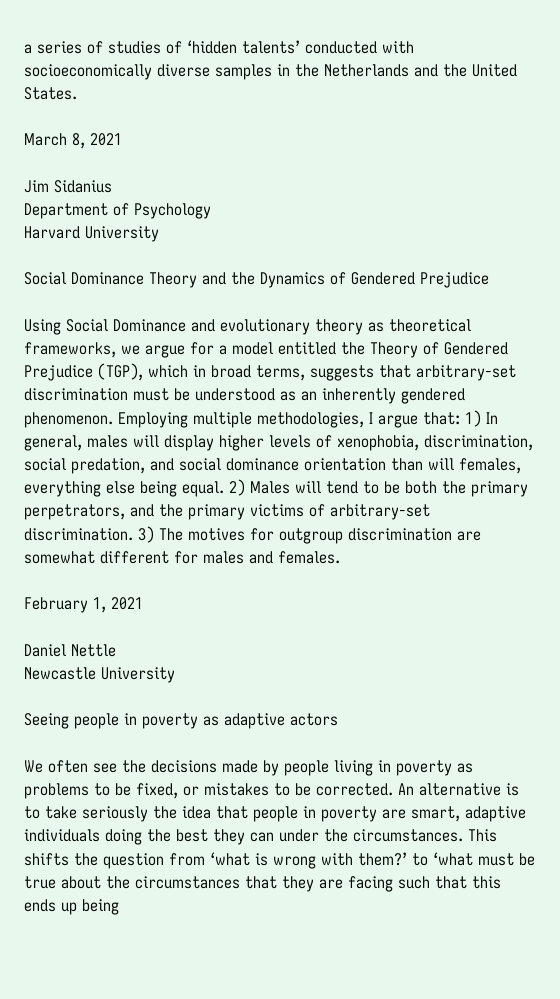a series of studies of ‘hidden talents’ conducted with socioeconomically diverse samples in the Netherlands and the United States.

March 8, 2021

Jim Sidanius
Department of Psychology
Harvard University

Social Dominance Theory and the Dynamics of Gendered Prejudice

Using Social Dominance and evolutionary theory as theoretical frameworks, we argue for a model entitled the Theory of Gendered Prejudice (TGP), which in broad terms, suggests that arbitrary-set discrimination must be understood as an inherently gendered phenomenon. Employing multiple methodologies, I argue that: 1) In general, males will display higher levels of xenophobia, discrimination, social predation, and social dominance orientation than will females, everything else being equal. 2) Males will tend to be both the primary perpetrators, and the primary victims of arbitrary-set discrimination. 3) The motives for outgroup discrimination are somewhat different for males and females.

February 1, 2021

Daniel Nettle
Newcastle University

Seeing people in poverty as adaptive actors

We often see the decisions made by people living in poverty as problems to be fixed, or mistakes to be corrected. An alternative is to take seriously the idea that people in poverty are smart, adaptive individuals doing the best they can under the circumstances. This shifts the question from ‘what is wrong with them?’ to ‘what must be true about the circumstances that they are facing such that this ends up being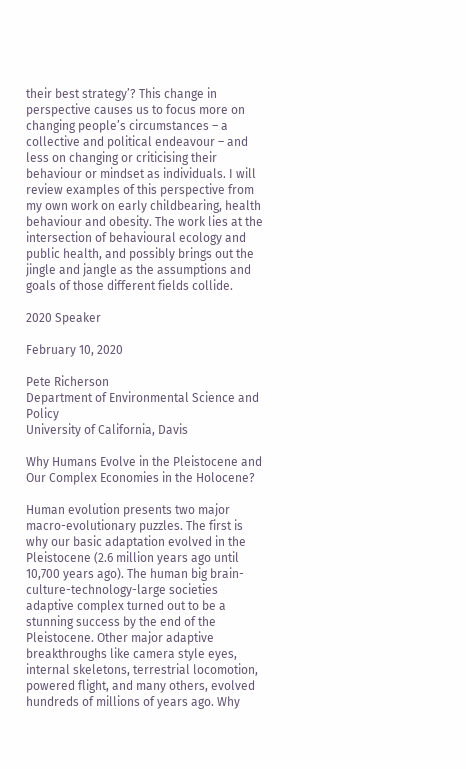their best strategy’? This change in perspective causes us to focus more on changing people’s circumstances – a collective and political endeavour – and less on changing or criticising their behaviour or mindset as individuals. I will review examples of this perspective from my own work on early childbearing, health behaviour and obesity. The work lies at the intersection of behavioural ecology and public health, and possibly brings out the jingle and jangle as the assumptions and goals of those different fields collide.

2020 Speaker

February 10, 2020

Pete Richerson
Department of Environmental Science and Policy
University of California, Davis

Why Humans Evolve in the Pleistocene and Our Complex Economies in the Holocene?

Human evolution presents two major macro-evolutionary puzzles. The first is why our basic adaptation evolved in the Pleistocene (2.6 million years ago until 10,700 years ago). The human big brain-culture-technology-large societies adaptive complex turned out to be a stunning success by the end of the Pleistocene. Other major adaptive breakthroughs like camera style eyes, internal skeletons, terrestrial locomotion, powered flight, and many others, evolved hundreds of millions of years ago. Why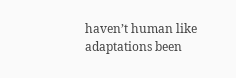haven’t human like adaptations been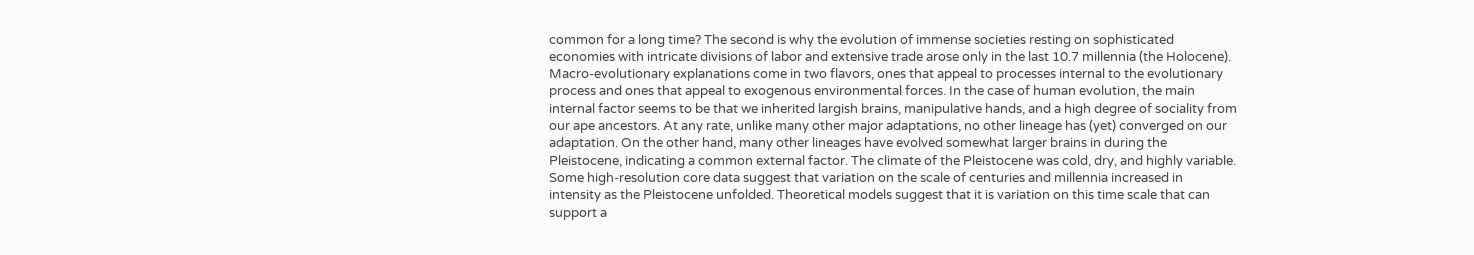common for a long time? The second is why the evolution of immense societies resting on sophisticated economies with intricate divisions of labor and extensive trade arose only in the last 10.7 millennia (the Holocene). Macro-evolutionary explanations come in two flavors, ones that appeal to processes internal to the evolutionary process and ones that appeal to exogenous environmental forces. In the case of human evolution, the main internal factor seems to be that we inherited largish brains, manipulative hands, and a high degree of sociality from our ape ancestors. At any rate, unlike many other major adaptations, no other lineage has (yet) converged on our adaptation. On the other hand, many other lineages have evolved somewhat larger brains in during the Pleistocene, indicating a common external factor. The climate of the Pleistocene was cold, dry, and highly variable. Some high-resolution core data suggest that variation on the scale of centuries and millennia increased in intensity as the Pleistocene unfolded. Theoretical models suggest that it is variation on this time scale that can support a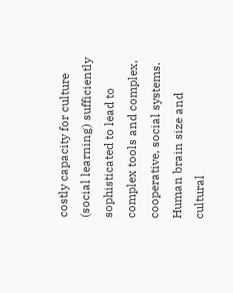costly capacity for culture (social learning) sufficiently sophisticated to lead to complex tools and complex, cooperative, social systems. Human brain size and cultural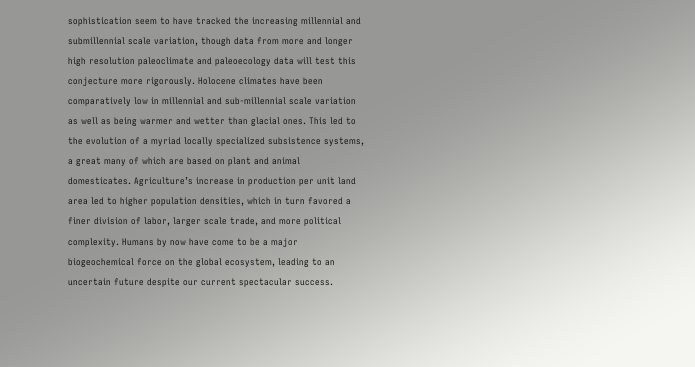sophistication seem to have tracked the increasing millennial and submillennial scale variation, though data from more and longer high resolution paleoclimate and paleoecology data will test this conjecture more rigorously. Holocene climates have been comparatively low in millennial and sub-millennial scale variation as well as being warmer and wetter than glacial ones. This led to the evolution of a myriad locally specialized subsistence systems, a great many of which are based on plant and animal domesticates. Agriculture’s increase in production per unit land area led to higher population densities, which in turn favored a finer division of labor, larger scale trade, and more political complexity. Humans by now have come to be a major biogeochemical force on the global ecosystem, leading to an uncertain future despite our current spectacular success.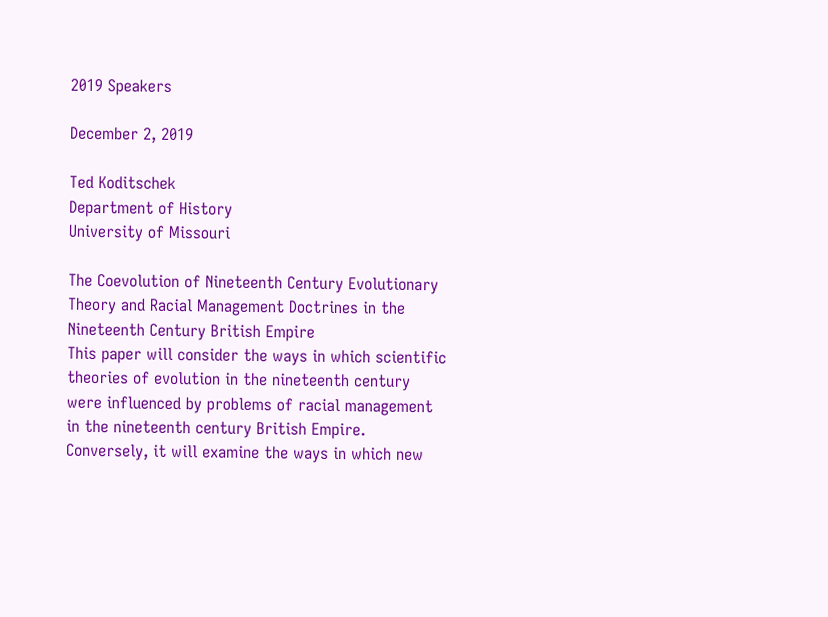2019 Speakers

December 2, 2019

Ted Koditschek
Department of History
University of Missouri

The Coevolution of Nineteenth Century Evolutionary Theory and Racial Management Doctrines in the Nineteenth Century British Empire
This paper will consider the ways in which scientific theories of evolution in the nineteenth century were influenced by problems of racial management in the nineteenth century British Empire. Conversely, it will examine the ways in which new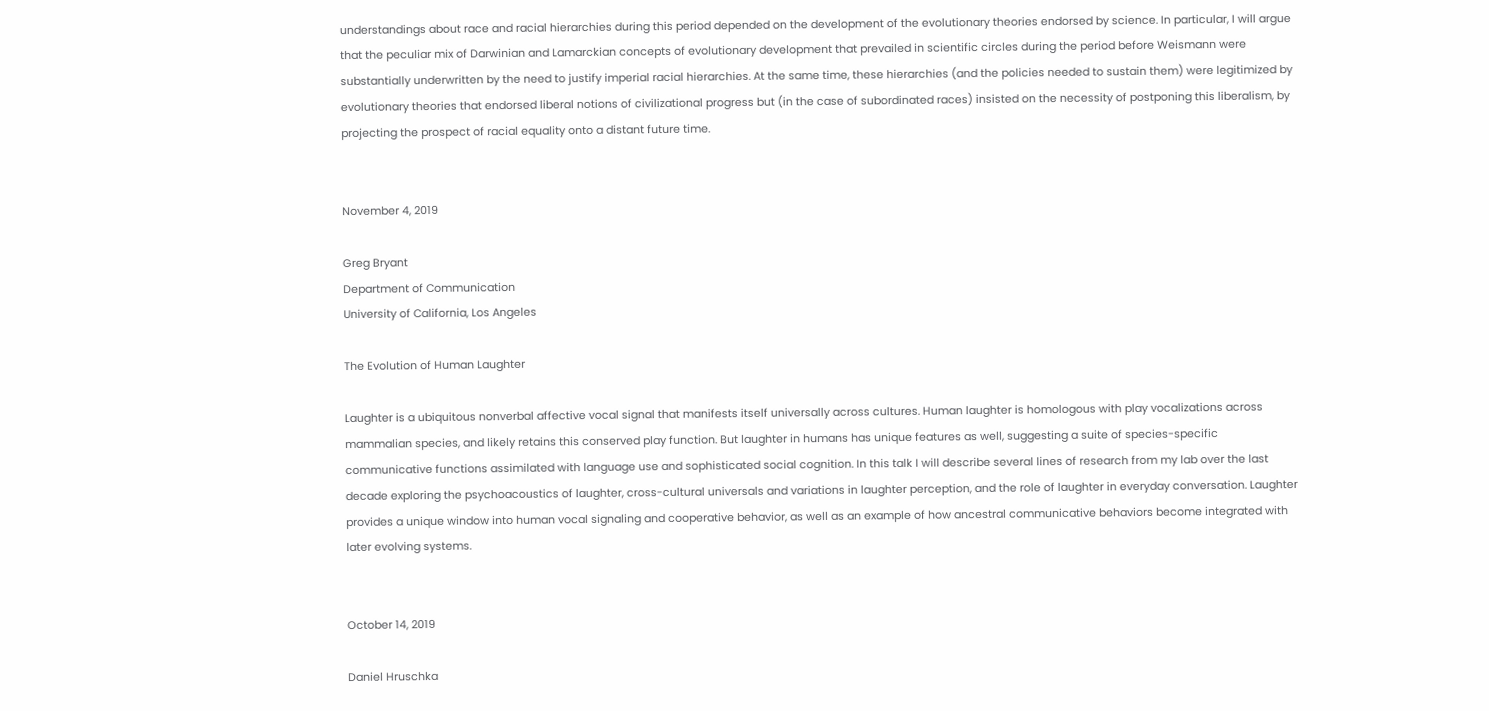understandings about race and racial hierarchies during this period depended on the development of the evolutionary theories endorsed by science. In particular, I will argue that the peculiar mix of Darwinian and Lamarckian concepts of evolutionary development that prevailed in scientific circles during the period before Weismann were substantially underwritten by the need to justify imperial racial hierarchies. At the same time, these hierarchies (and the policies needed to sustain them) were legitimized by evolutionary theories that endorsed liberal notions of civilizational progress but (in the case of subordinated races) insisted on the necessity of postponing this liberalism, by projecting the prospect of racial equality onto a distant future time.


November 4, 2019

Greg Bryant
Department of Communication
University of California, Los Angeles

The Evolution of Human Laughter

Laughter is a ubiquitous nonverbal affective vocal signal that manifests itself universally across cultures. Human laughter is homologous with play vocalizations across mammalian species, and likely retains this conserved play function. But laughter in humans has unique features as well, suggesting a suite of species-specific communicative functions assimilated with language use and sophisticated social cognition. In this talk I will describe several lines of research from my lab over the last decade exploring the psychoacoustics of laughter, cross-cultural universals and variations in laughter perception, and the role of laughter in everyday conversation. Laughter provides a unique window into human vocal signaling and cooperative behavior, as well as an example of how ancestral communicative behaviors become integrated with later evolving systems.


October 14, 2019

Daniel Hruschka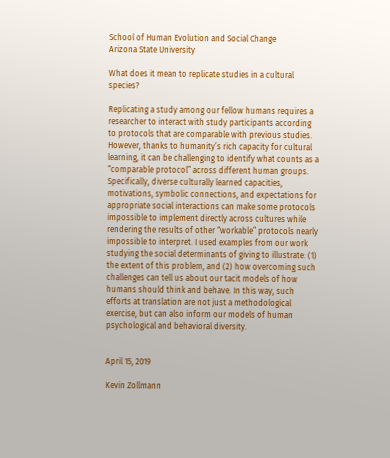School of Human Evolution and Social Change
Arizona State University

What does it mean to replicate studies in a cultural species?

Replicating a study among our fellow humans requires a researcher to interact with study participants according to protocols that are comparable with previous studies. However, thanks to humanity’s rich capacity for cultural learning, it can be challenging to identify what counts as a “comparable protocol” across different human groups. Specifically, diverse culturally learned capacities, motivations, symbolic connections, and expectations for appropriate social interactions can make some protocols impossible to implement directly across cultures while rendering the results of other “workable” protocols nearly impossible to interpret. I used examples from our work studying the social determinants of giving to illustrate: (1) the extent of this problem, and (2) how overcoming such challenges can tell us about our tacit models of how humans should think and behave. In this way, such efforts at translation are not just a methodological exercise, but can also inform our models of human psychological and behavioral diversity.


April 15, 2019

Kevin Zollmann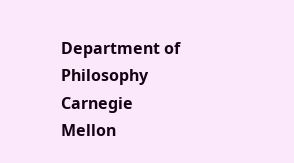Department of Philosophy
Carnegie Mellon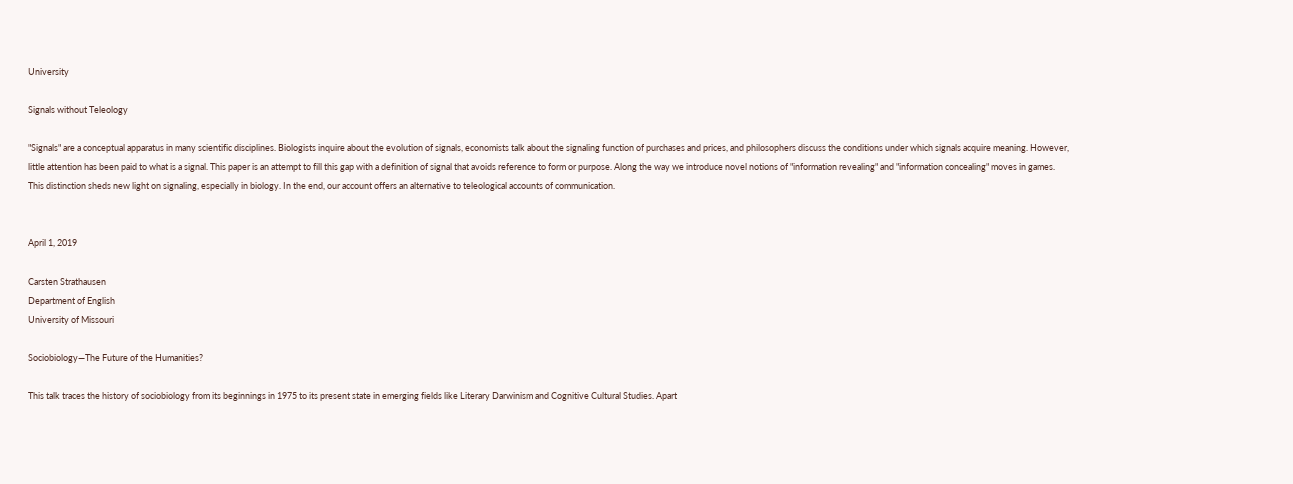University

Signals without Teleology

"Signals" are a conceptual apparatus in many scientific disciplines. Biologists inquire about the evolution of signals, economists talk about the signaling function of purchases and prices, and philosophers discuss the conditions under which signals acquire meaning. However, little attention has been paid to what is a signal. This paper is an attempt to fill this gap with a definition of signal that avoids reference to form or purpose. Along the way we introduce novel notions of "information revealing" and "information concealing" moves in games. This distinction sheds new light on signaling, especially in biology. In the end, our account offers an alternative to teleological accounts of communication.


April 1, 2019

Carsten Strathausen
Department of English
University of Missouri

Sociobiology—The Future of the Humanities?

This talk traces the history of sociobiology from its beginnings in 1975 to its present state in emerging fields like Literary Darwinism and Cognitive Cultural Studies. Apart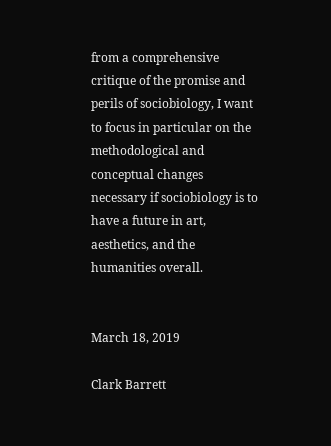from a comprehensive critique of the promise and perils of sociobiology, I want to focus in particular on the methodological and conceptual changes necessary if sociobiology is to have a future in art, aesthetics, and the humanities overall.


March 18, 2019

Clark Barrett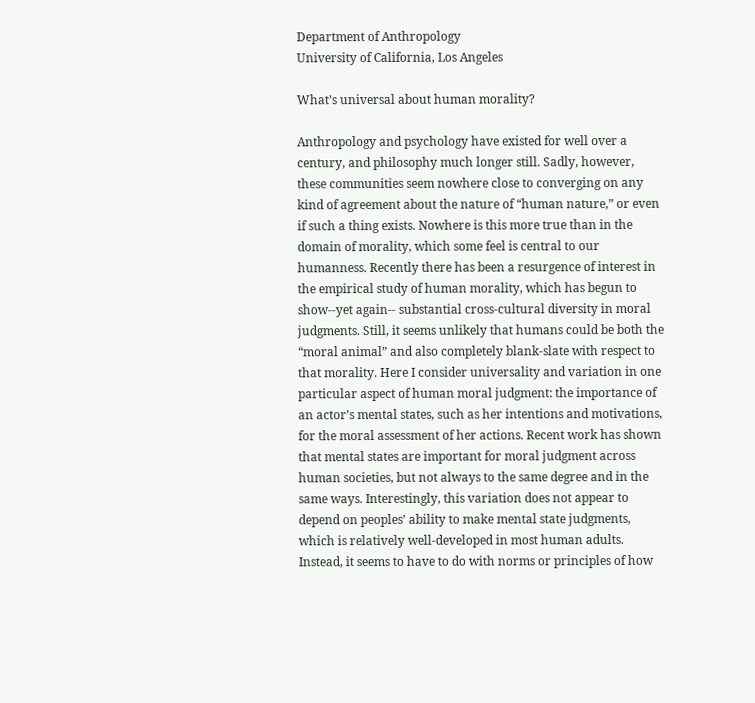Department of Anthropology
University of California, Los Angeles

What’s universal about human morality?

Anthropology and psychology have existed for well over a century, and philosophy much longer still. Sadly, however, these communities seem nowhere close to converging on any kind of agreement about the nature of “human nature,” or even if such a thing exists. Nowhere is this more true than in the domain of morality, which some feel is central to our humanness. Recently there has been a resurgence of interest in the empirical study of human morality, which has begun to show--yet again-- substantial cross-cultural diversity in moral judgments. Still, it seems unlikely that humans could be both the “moral animal” and also completely blank-slate with respect to that morality. Here I consider universality and variation in one particular aspect of human moral judgment: the importance of an actor’s mental states, such as her intentions and motivations, for the moral assessment of her actions. Recent work has shown that mental states are important for moral judgment across human societies, but not always to the same degree and in the same ways. Interestingly, this variation does not appear to depend on peoples’ ability to make mental state judgments, which is relatively well-developed in most human adults. Instead, it seems to have to do with norms or principles of how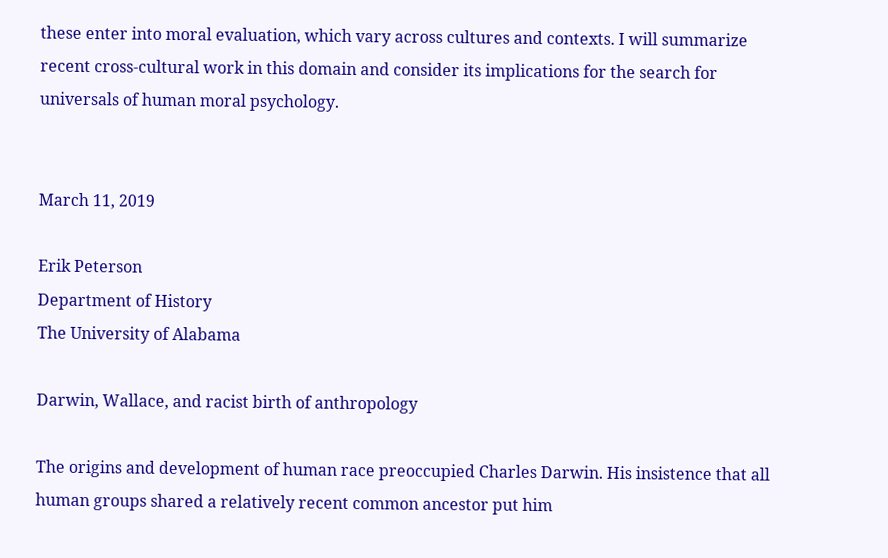these enter into moral evaluation, which vary across cultures and contexts. I will summarize recent cross-cultural work in this domain and consider its implications for the search for universals of human moral psychology.


March 11, 2019

Erik Peterson
Department of History
The University of Alabama

Darwin, Wallace, and racist birth of anthropology

The origins and development of human race preoccupied Charles Darwin. His insistence that all human groups shared a relatively recent common ancestor put him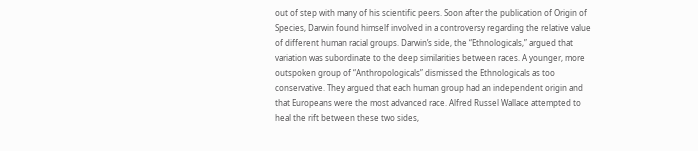out of step with many of his scientific peers. Soon after the publication of Origin of Species, Darwin found himself involved in a controversy regarding the relative value of different human racial groups. Darwin’s side, the “Ethnologicals,” argued that variation was subordinate to the deep similarities between races. A younger, more outspoken group of “Anthropologicals” dismissed the Ethnologicals as too conservative. They argued that each human group had an independent origin and that Europeans were the most advanced race. Alfred Russel Wallace attempted to heal the rift between these two sides,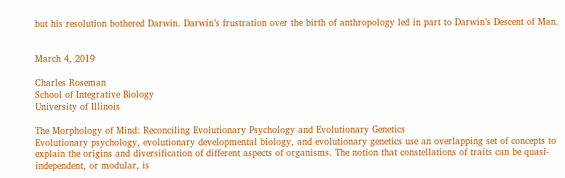but his resolution bothered Darwin. Darwin’s frustration over the birth of anthropology led in part to Darwin’s Descent of Man.


March 4, 2019

Charles Roseman
School of Integrative Biology
University of Illinois

The Morphology of Mind: Reconciling Evolutionary Psychology and Evolutionary Genetics
Evolutionary psychology, evolutionary developmental biology, and evolutionary genetics use an overlapping set of concepts to explain the origins and diversification of different aspects of organisms. The notion that constellations of traits can be quasi-independent, or modular, is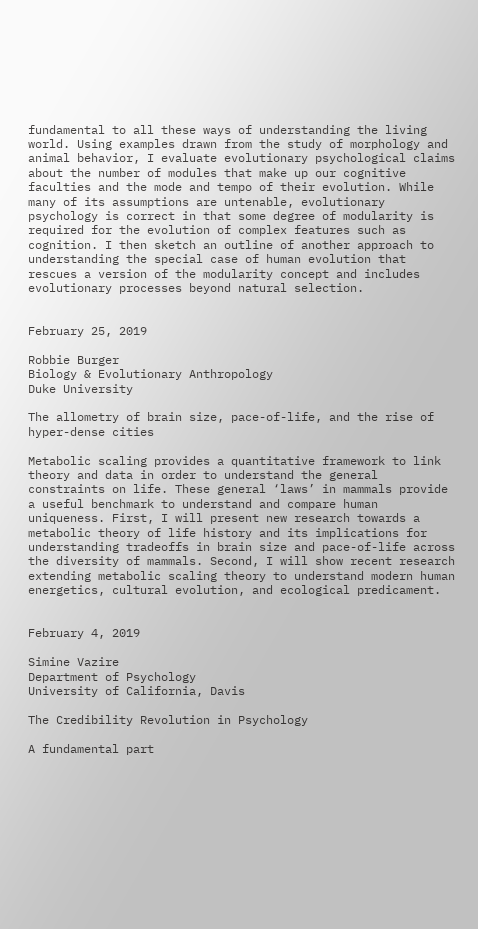fundamental to all these ways of understanding the living world. Using examples drawn from the study of morphology and animal behavior, I evaluate evolutionary psychological claims about the number of modules that make up our cognitive faculties and the mode and tempo of their evolution. While many of its assumptions are untenable, evolutionary psychology is correct in that some degree of modularity is required for the evolution of complex features such as cognition. I then sketch an outline of another approach to understanding the special case of human evolution that rescues a version of the modularity concept and includes evolutionary processes beyond natural selection.


February 25, 2019

Robbie Burger
Biology & Evolutionary Anthropology
Duke University

The allometry of brain size, pace-of-life, and the rise of hyper-dense cities

Metabolic scaling provides a quantitative framework to link theory and data in order to understand the general constraints on life. These general ‘laws’ in mammals provide a useful benchmark to understand and compare human uniqueness. First, I will present new research towards a metabolic theory of life history and its implications for understanding tradeoffs in brain size and pace-of-life across the diversity of mammals. Second, I will show recent research extending metabolic scaling theory to understand modern human energetics, cultural evolution, and ecological predicament.


February 4, 2019

Simine Vazire
Department of Psychology
University of California, Davis

The Credibility Revolution in Psychology

A fundamental part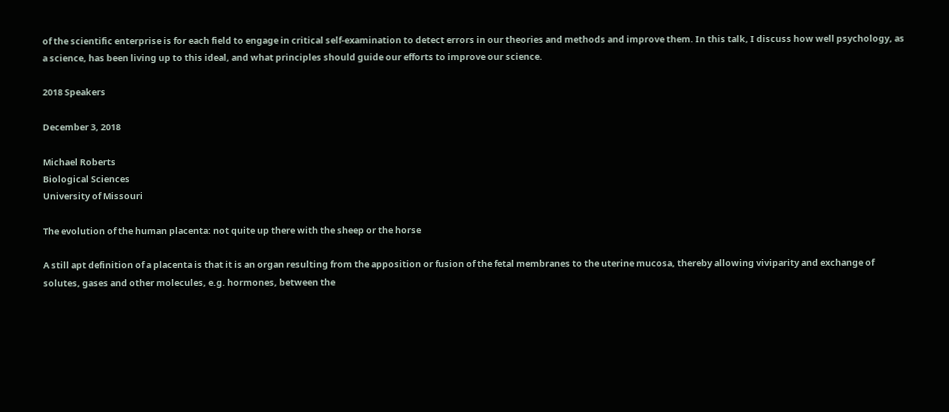of the scientific enterprise is for each field to engage in critical self-examination to detect errors in our theories and methods and improve them. In this talk, I discuss how well psychology, as a science, has been living up to this ideal, and what principles should guide our efforts to improve our science.

2018 Speakers

December 3, 2018

Michael Roberts
Biological Sciences
University of Missouri

The evolution of the human placenta: not quite up there with the sheep or the horse

A still apt definition of a placenta is that it is an organ resulting from the apposition or fusion of the fetal membranes to the uterine mucosa, thereby allowing viviparity and exchange of solutes, gases and other molecules, e.g. hormones, between the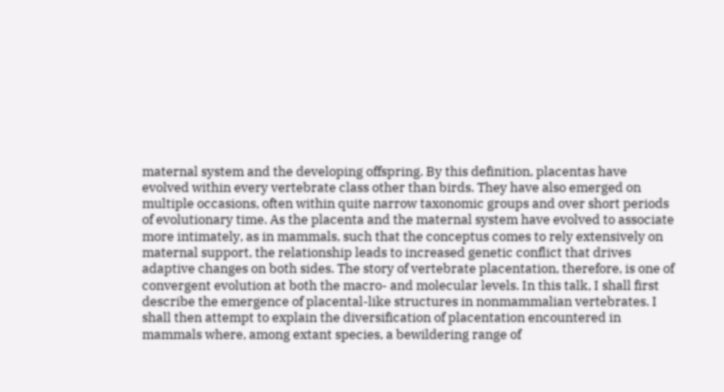maternal system and the developing offspring. By this definition, placentas have evolved within every vertebrate class other than birds. They have also emerged on multiple occasions, often within quite narrow taxonomic groups and over short periods of evolutionary time. As the placenta and the maternal system have evolved to associate more intimately, as in mammals, such that the conceptus comes to rely extensively on maternal support, the relationship leads to increased genetic conflict that drives adaptive changes on both sides. The story of vertebrate placentation, therefore, is one of convergent evolution at both the macro- and molecular levels. In this talk, I shall first describe the emergence of placental-like structures in nonmammalian vertebrates. I shall then attempt to explain the diversification of placentation encountered in mammals where, among extant species, a bewildering range of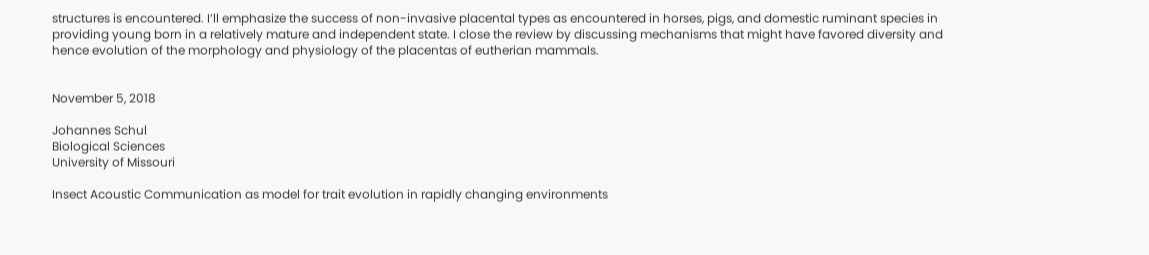structures is encountered. I’ll emphasize the success of non-invasive placental types as encountered in horses, pigs, and domestic ruminant species in providing young born in a relatively mature and independent state. I close the review by discussing mechanisms that might have favored diversity and hence evolution of the morphology and physiology of the placentas of eutherian mammals.


November 5, 2018

Johannes Schul
Biological Sciences
University of Missouri

Insect Acoustic Communication as model for trait evolution in rapidly changing environments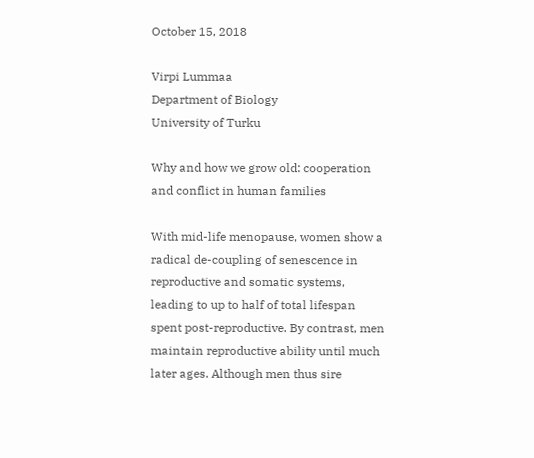October 15, 2018

Virpi Lummaa
Department of Biology
University of Turku

Why and how we grow old: cooperation and conflict in human families

With mid-life menopause, women show a radical de-coupling of senescence in reproductive and somatic systems, leading to up to half of total lifespan spent post-reproductive. By contrast, men maintain reproductive ability until much later ages. Although men thus sire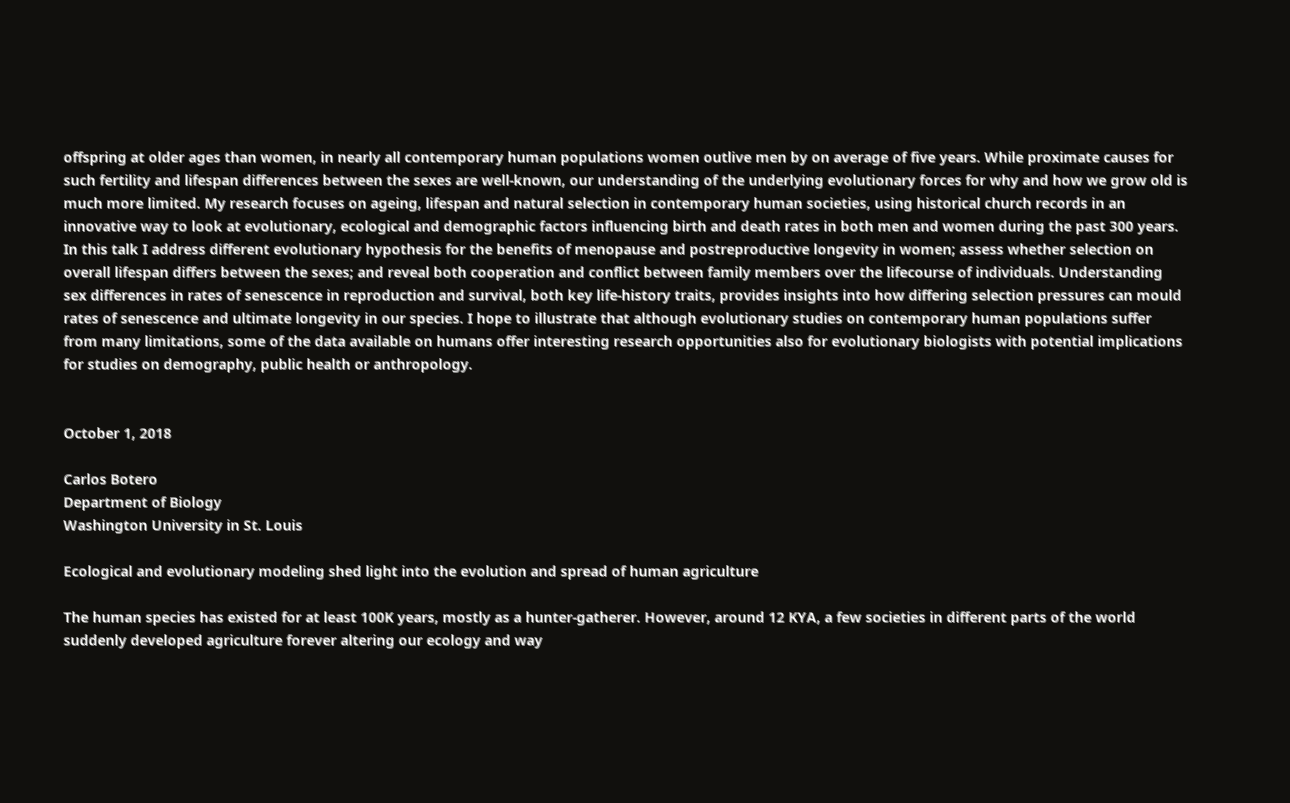offspring at older ages than women, in nearly all contemporary human populations women outlive men by on average of five years. While proximate causes for such fertility and lifespan differences between the sexes are well-known, our understanding of the underlying evolutionary forces for why and how we grow old is much more limited. My research focuses on ageing, lifespan and natural selection in contemporary human societies, using historical church records in an innovative way to look at evolutionary, ecological and demographic factors influencing birth and death rates in both men and women during the past 300 years. In this talk I address different evolutionary hypothesis for the benefits of menopause and postreproductive longevity in women; assess whether selection on overall lifespan differs between the sexes; and reveal both cooperation and conflict between family members over the lifecourse of individuals. Understanding sex differences in rates of senescence in reproduction and survival, both key life-history traits, provides insights into how differing selection pressures can mould rates of senescence and ultimate longevity in our species. I hope to illustrate that although evolutionary studies on contemporary human populations suffer from many limitations, some of the data available on humans offer interesting research opportunities also for evolutionary biologists with potential implications for studies on demography, public health or anthropology.


October 1, 2018

Carlos Botero
Department of Biology
Washington University in St. Louis

Ecological and evolutionary modeling shed light into the evolution and spread of human agriculture

The human species has existed for at least 100K years, mostly as a hunter-gatherer. However, around 12 KYA, a few societies in different parts of the world suddenly developed agriculture forever altering our ecology and way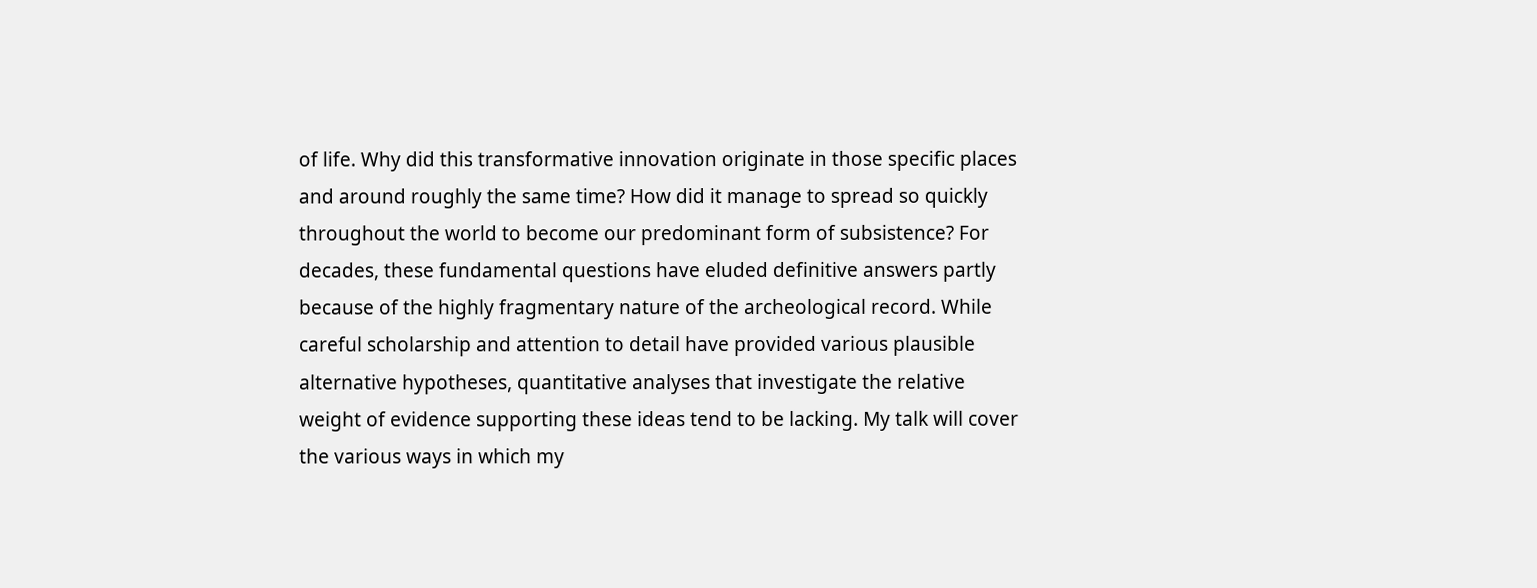of life. Why did this transformative innovation originate in those specific places and around roughly the same time? How did it manage to spread so quickly throughout the world to become our predominant form of subsistence? For decades, these fundamental questions have eluded definitive answers partly because of the highly fragmentary nature of the archeological record. While careful scholarship and attention to detail have provided various plausible alternative hypotheses, quantitative analyses that investigate the relative weight of evidence supporting these ideas tend to be lacking. My talk will cover the various ways in which my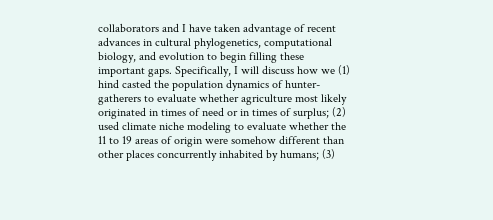collaborators and I have taken advantage of recent advances in cultural phylogenetics, computational biology, and evolution to begin filling these important gaps. Specifically, I will discuss how we (1) hind casted the population dynamics of hunter-gatherers to evaluate whether agriculture most likely originated in times of need or in times of surplus; (2) used climate niche modeling to evaluate whether the 11 to 19 areas of origin were somehow different than other places concurrently inhabited by humans; (3)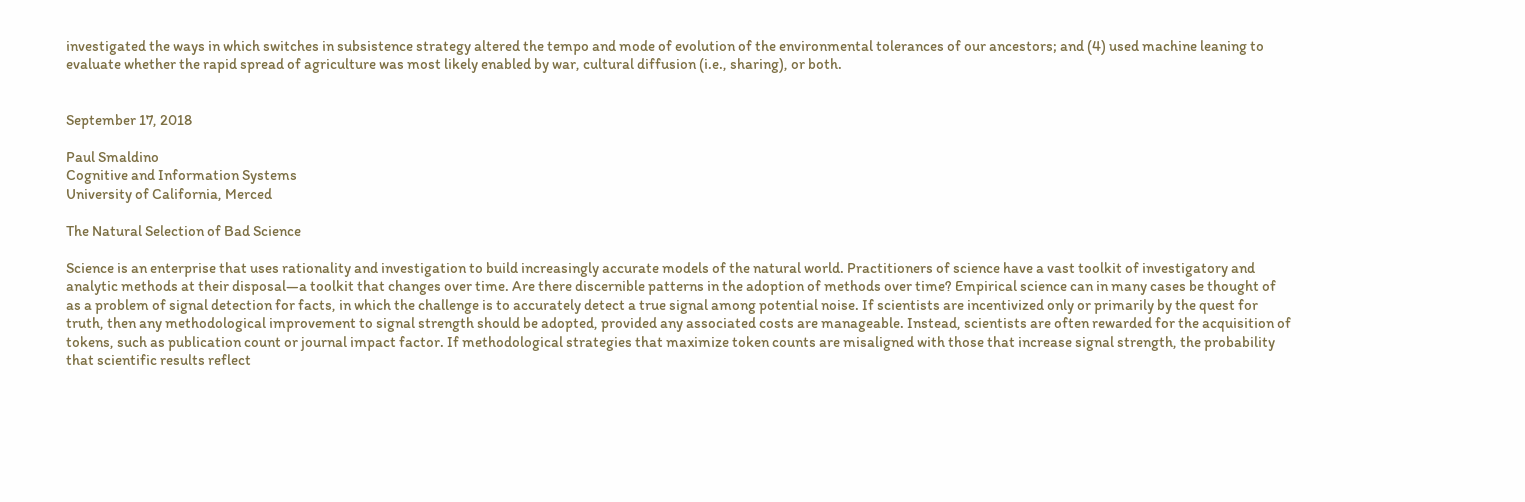investigated the ways in which switches in subsistence strategy altered the tempo and mode of evolution of the environmental tolerances of our ancestors; and (4) used machine leaning to evaluate whether the rapid spread of agriculture was most likely enabled by war, cultural diffusion (i.e., sharing), or both.


September 17, 2018

Paul Smaldino
Cognitive and Information Systems
University of California, Merced

The Natural Selection of Bad Science

Science is an enterprise that uses rationality and investigation to build increasingly accurate models of the natural world. Practitioners of science have a vast toolkit of investigatory and analytic methods at their disposal—a toolkit that changes over time. Are there discernible patterns in the adoption of methods over time? Empirical science can in many cases be thought of as a problem of signal detection for facts, in which the challenge is to accurately detect a true signal among potential noise. If scientists are incentivized only or primarily by the quest for truth, then any methodological improvement to signal strength should be adopted, provided any associated costs are manageable. Instead, scientists are often rewarded for the acquisition of tokens, such as publication count or journal impact factor. If methodological strategies that maximize token counts are misaligned with those that increase signal strength, the probability that scientific results reflect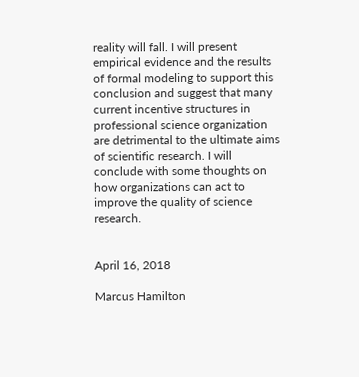reality will fall. I will present empirical evidence and the results of formal modeling to support this conclusion and suggest that many current incentive structures in professional science organization are detrimental to the ultimate aims of scientific research. I will conclude with some thoughts on how organizations can act to improve the quality of science research.


April 16, 2018

Marcus Hamilton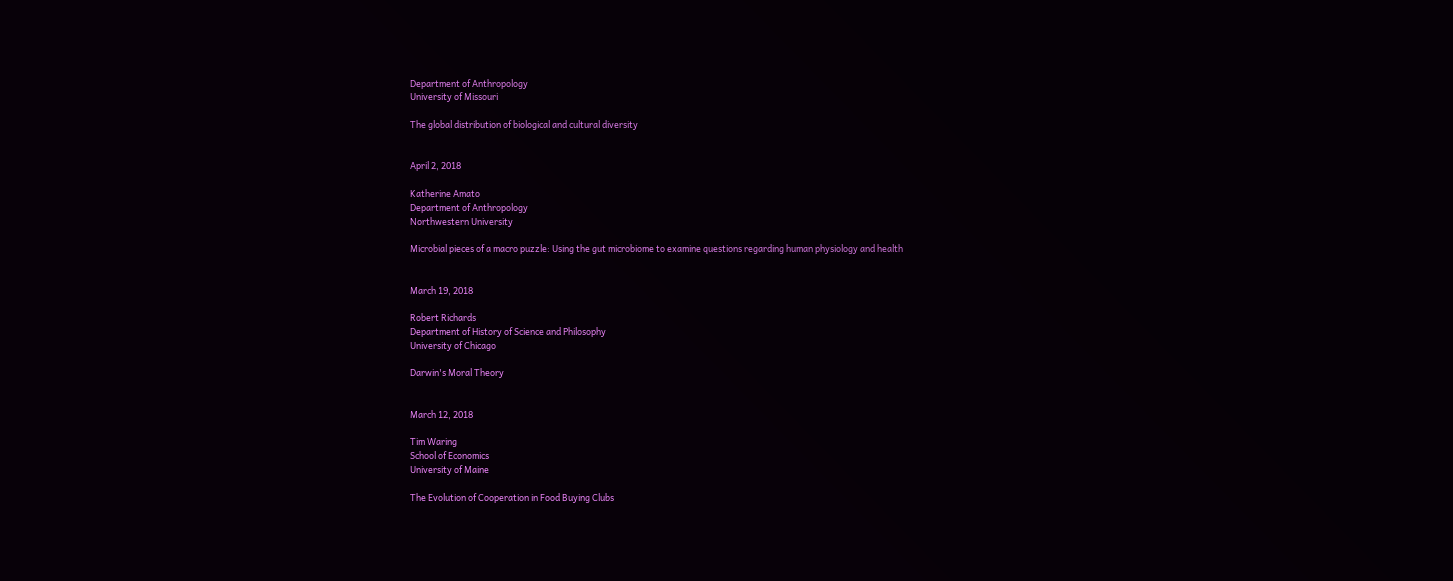Department of Anthropology
University of Missouri

The global distribution of biological and cultural diversity


April 2, 2018

Katherine Amato
Department of Anthropology
Northwestern University

Microbial pieces of a macro puzzle: Using the gut microbiome to examine questions regarding human physiology and health


March 19, 2018

Robert Richards
Department of History of Science and Philosophy
University of Chicago

Darwin's Moral Theory


March 12, 2018

Tim Waring
School of Economics
University of Maine

The Evolution of Cooperation in Food Buying Clubs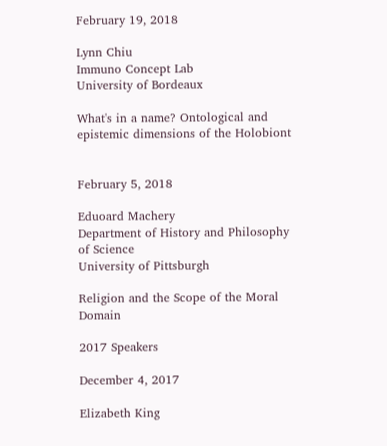February 19, 2018

Lynn Chiu
Immuno Concept Lab
University of Bordeaux

What's in a name? Ontological and epistemic dimensions of the Holobiont


February 5, 2018

Eduoard Machery
Department of History and Philosophy of Science
University of Pittsburgh

Religion and the Scope of the Moral Domain

2017 Speakers

December 4, 2017

Elizabeth King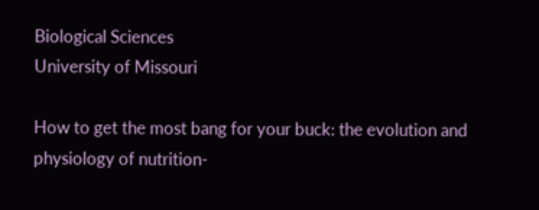Biological Sciences
University of Missouri

How to get the most bang for your buck: the evolution and physiology of nutrition-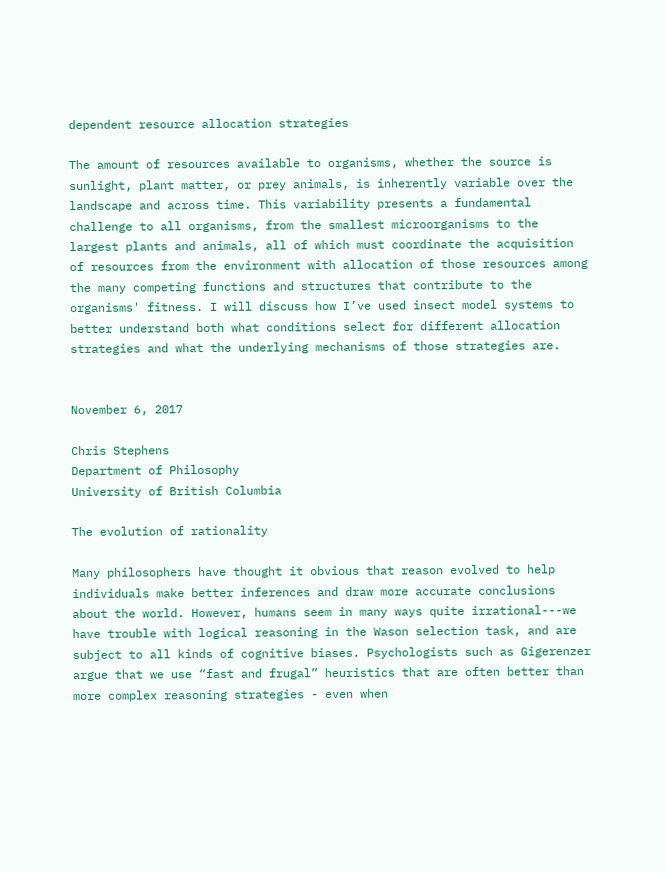dependent resource allocation strategies

The amount of resources available to organisms, whether the source is sunlight, plant matter, or prey animals, is inherently variable over the landscape and across time. This variability presents a fundamental challenge to all organisms, from the smallest microorganisms to the largest plants and animals, all of which must coordinate the acquisition of resources from the environment with allocation of those resources among the many competing functions and structures that contribute to the organisms' fitness. I will discuss how I’ve used insect model systems to better understand both what conditions select for different allocation strategies and what the underlying mechanisms of those strategies are.


November 6, 2017

Chris Stephens
Department of Philosophy
University of British Columbia

The evolution of rationality

Many philosophers have thought it obvious that reason evolved to help individuals make better inferences and draw more accurate conclusions about the world. However, humans seem in many ways quite irrational---we have trouble with logical reasoning in the Wason selection task, and are subject to all kinds of cognitive biases. Psychologists such as Gigerenzer argue that we use “fast and frugal” heuristics that are often better than more complex reasoning strategies - even when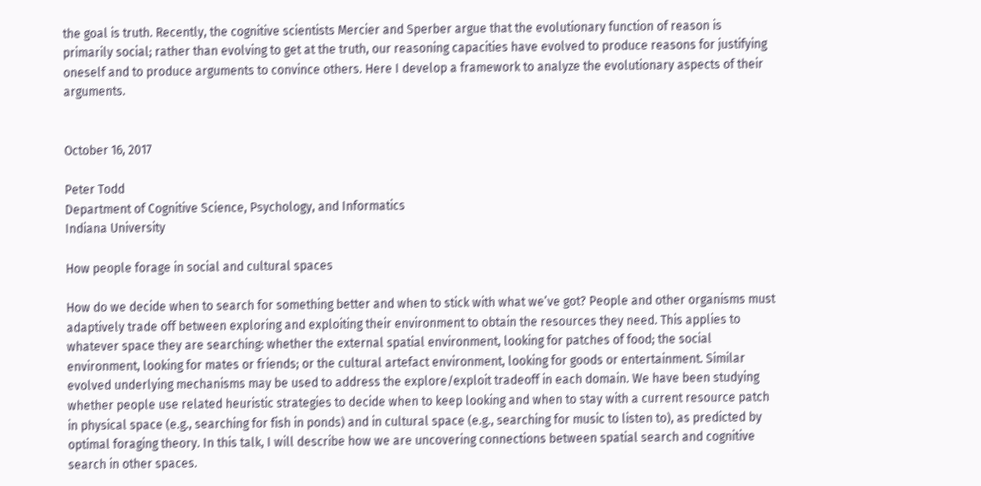the goal is truth. Recently, the cognitive scientists Mercier and Sperber argue that the evolutionary function of reason is primarily social; rather than evolving to get at the truth, our reasoning capacities have evolved to produce reasons for justifying oneself and to produce arguments to convince others. Here I develop a framework to analyze the evolutionary aspects of their arguments.


October 16, 2017

Peter Todd
Department of Cognitive Science, Psychology, and Informatics
Indiana University

How people forage in social and cultural spaces

How do we decide when to search for something better and when to stick with what we’ve got? People and other organisms must adaptively trade off between exploring and exploiting their environment to obtain the resources they need. This applies to whatever space they are searching: whether the external spatial environment, looking for patches of food; the social environment, looking for mates or friends; or the cultural artefact environment, looking for goods or entertainment. Similar evolved underlying mechanisms may be used to address the explore/exploit tradeoff in each domain. We have been studying whether people use related heuristic strategies to decide when to keep looking and when to stay with a current resource patch in physical space (e.g., searching for fish in ponds) and in cultural space (e.g., searching for music to listen to), as predicted by optimal foraging theory. In this talk, I will describe how we are uncovering connections between spatial search and cognitive search in other spaces.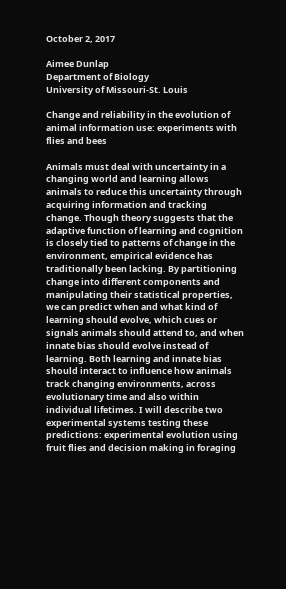October 2, 2017

Aimee Dunlap
Department of Biology
University of Missouri-St. Louis

Change and reliability in the evolution of animal information use: experiments with flies and bees

Animals must deal with uncertainty in a changing world and learning allows animals to reduce this uncertainty through acquiring information and tracking change. Though theory suggests that the adaptive function of learning and cognition is closely tied to patterns of change in the environment, empirical evidence has traditionally been lacking. By partitioning change into different components and manipulating their statistical properties, we can predict when and what kind of learning should evolve, which cues or signals animals should attend to, and when innate bias should evolve instead of learning. Both learning and innate bias should interact to influence how animals track changing environments, across evolutionary time and also within individual lifetimes. I will describe two experimental systems testing these predictions: experimental evolution using fruit flies and decision making in foraging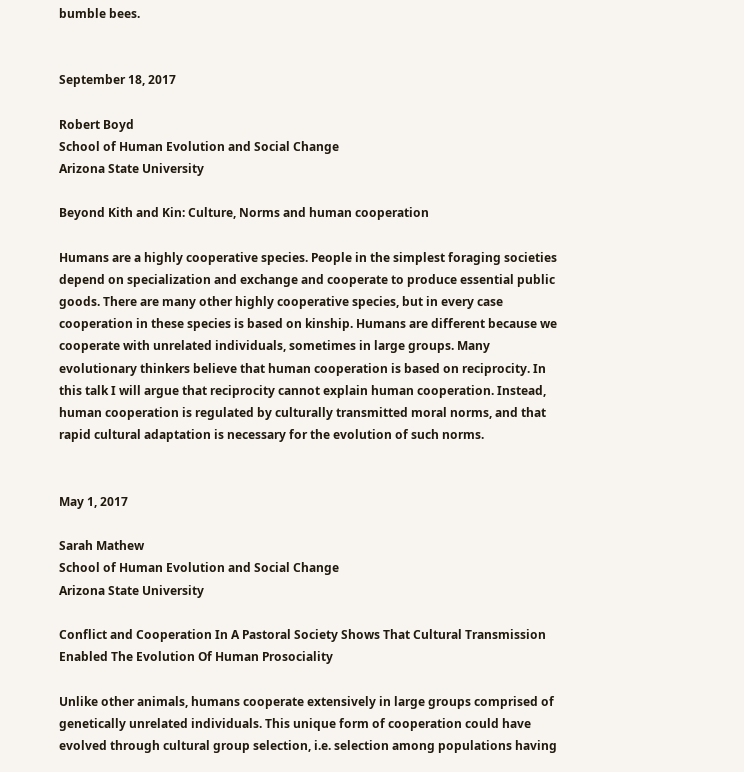bumble bees.


September 18, 2017

Robert Boyd
School of Human Evolution and Social Change
Arizona State University

Beyond Kith and Kin: Culture, Norms and human cooperation

Humans are a highly cooperative species. People in the simplest foraging societies depend on specialization and exchange and cooperate to produce essential public goods. There are many other highly cooperative species, but in every case cooperation in these species is based on kinship. Humans are different because we cooperate with unrelated individuals, sometimes in large groups. Many evolutionary thinkers believe that human cooperation is based on reciprocity. In this talk I will argue that reciprocity cannot explain human cooperation. Instead, human cooperation is regulated by culturally transmitted moral norms, and that rapid cultural adaptation is necessary for the evolution of such norms.


May 1, 2017

Sarah Mathew
School of Human Evolution and Social Change
Arizona State University

Conflict and Cooperation In A Pastoral Society Shows That Cultural Transmission Enabled The Evolution Of Human Prosociality

Unlike other animals, humans cooperate extensively in large groups comprised of genetically unrelated individuals. This unique form of cooperation could have evolved through cultural group selection, i.e. selection among populations having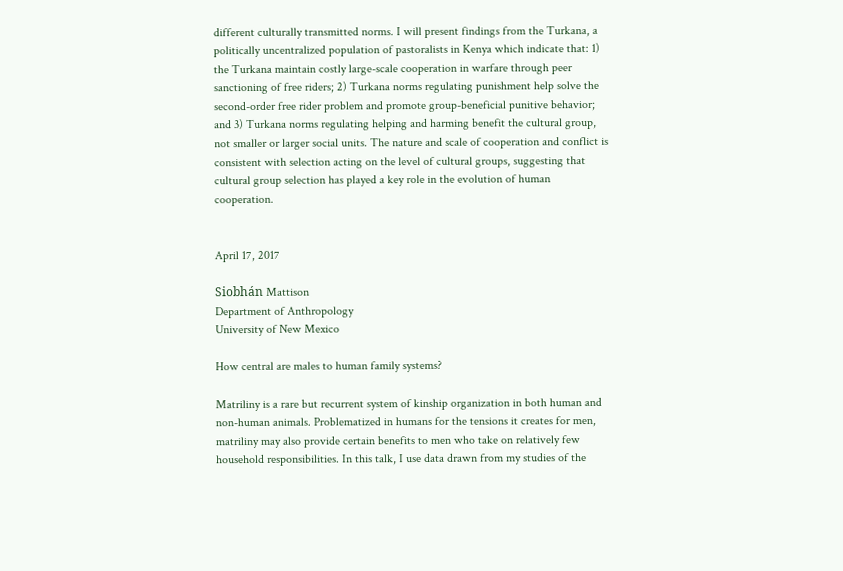different culturally transmitted norms. I will present findings from the Turkana, a politically uncentralized population of pastoralists in Kenya which indicate that: 1) the Turkana maintain costly large-scale cooperation in warfare through peer sanctioning of free riders; 2) Turkana norms regulating punishment help solve the second-order free rider problem and promote group-beneficial punitive behavior; and 3) Turkana norms regulating helping and harming benefit the cultural group, not smaller or larger social units. The nature and scale of cooperation and conflict is consistent with selection acting on the level of cultural groups, suggesting that cultural group selection has played a key role in the evolution of human cooperation.


April 17, 2017

Siobhán Mattison
Department of Anthropology
University of New Mexico

How central are males to human family systems?

Matriliny is a rare but recurrent system of kinship organization in both human and non-human animals. Problematized in humans for the tensions it creates for men, matriliny may also provide certain benefits to men who take on relatively few household responsibilities. In this talk, I use data drawn from my studies of the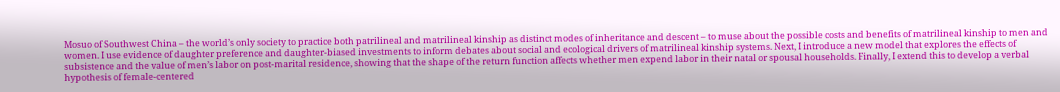Mosuo of Southwest China – the world’s only society to practice both patrilineal and matrilineal kinship as distinct modes of inheritance and descent – to muse about the possible costs and benefits of matrilineal kinship to men and women. I use evidence of daughter preference and daughter-biased investments to inform debates about social and ecological drivers of matrilineal kinship systems. Next, I introduce a new model that explores the effects of subsistence and the value of men’s labor on post-marital residence, showing that the shape of the return function affects whether men expend labor in their natal or spousal households. Finally, I extend this to develop a verbal hypothesis of female-centered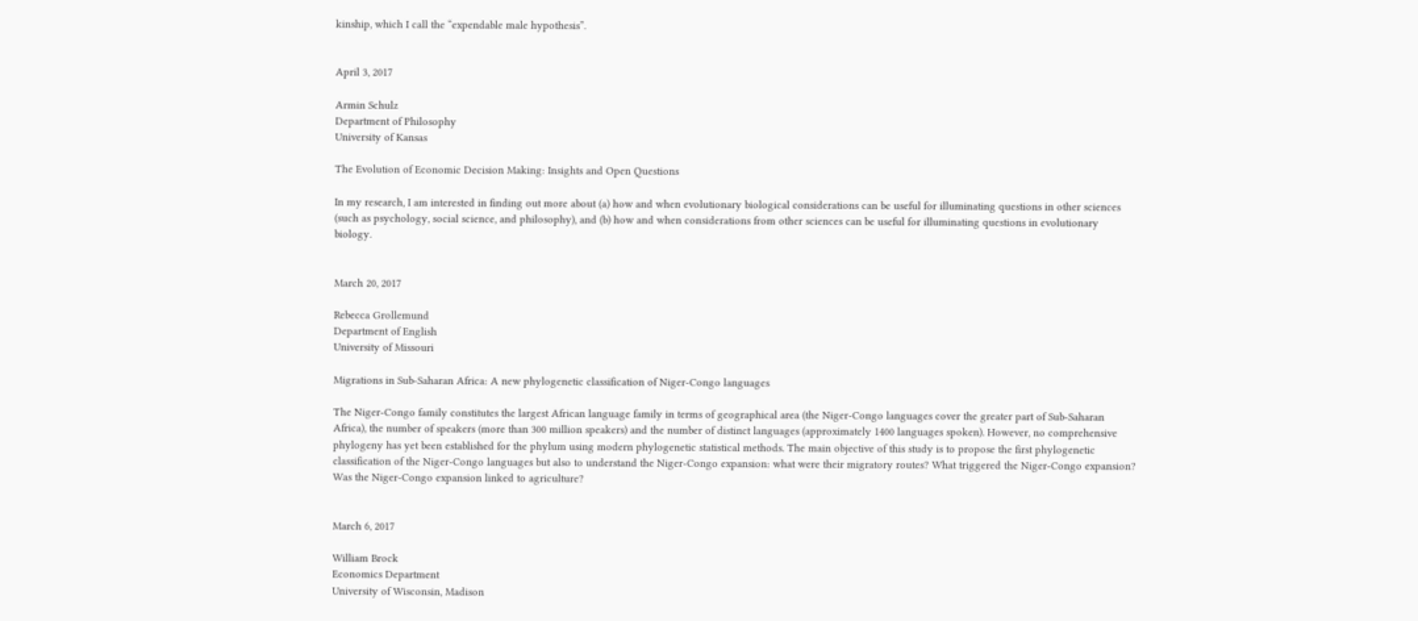kinship, which I call the “expendable male hypothesis”.


April 3, 2017

Armin Schulz
Department of Philosophy
University of Kansas

The Evolution of Economic Decision Making: Insights and Open Questions

In my research, I am interested in finding out more about (a) how and when evolutionary biological considerations can be useful for illuminating questions in other sciences (such as psychology, social science, and philosophy), and (b) how and when considerations from other sciences can be useful for illuminating questions in evolutionary biology.


March 20, 2017

Rebecca Grollemund
Department of English
University of Missouri

Migrations in Sub-Saharan Africa: A new phylogenetic classification of Niger-Congo languages

The Niger-Congo family constitutes the largest African language family in terms of geographical area (the Niger-Congo languages cover the greater part of Sub-Saharan Africa), the number of speakers (more than 300 million speakers) and the number of distinct languages (approximately 1400 languages spoken). However, no comprehensive phylogeny has yet been established for the phylum using modern phylogenetic statistical methods. The main objective of this study is to propose the first phylogenetic classification of the Niger-Congo languages but also to understand the Niger-Congo expansion: what were their migratory routes? What triggered the Niger-Congo expansion? Was the Niger-Congo expansion linked to agriculture?


March 6, 2017

William Brock
Economics Department
University of Wisconsin, Madison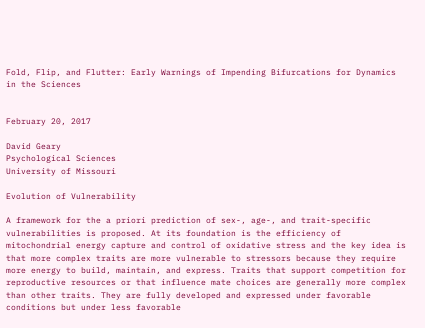Fold, Flip, and Flutter: Early Warnings of Impending Bifurcations for Dynamics in the Sciences


February 20, 2017

David Geary
Psychological Sciences
University of Missouri

Evolution of Vulnerability

A framework for the a priori prediction of sex-, age-, and trait-specific vulnerabilities is proposed. At its foundation is the efficiency of mitochondrial energy capture and control of oxidative stress and the key idea is that more complex traits are more vulnerable to stressors because they require more energy to build, maintain, and express. Traits that support competition for reproductive resources or that influence mate choices are generally more complex than other traits. They are fully developed and expressed under favorable conditions but under less favorable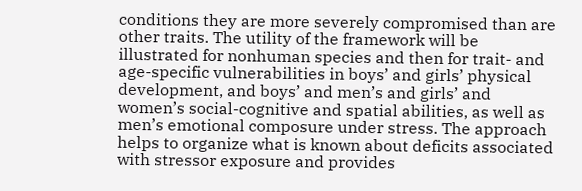conditions they are more severely compromised than are other traits. The utility of the framework will be illustrated for nonhuman species and then for trait- and age-specific vulnerabilities in boys’ and girls’ physical development, and boys’ and men’s and girls’ and women’s social-cognitive and spatial abilities, as well as men’s emotional composure under stress. The approach helps to organize what is known about deficits associated with stressor exposure and provides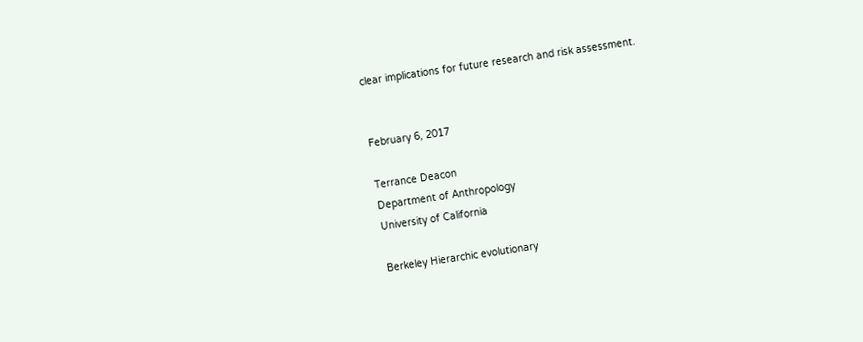clear implications for future research and risk assessment.


February 6, 2017

Terrance Deacon
Department of Anthropology
University of California

Berkeley Hierarchic evolutionary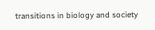transitions in biology and society